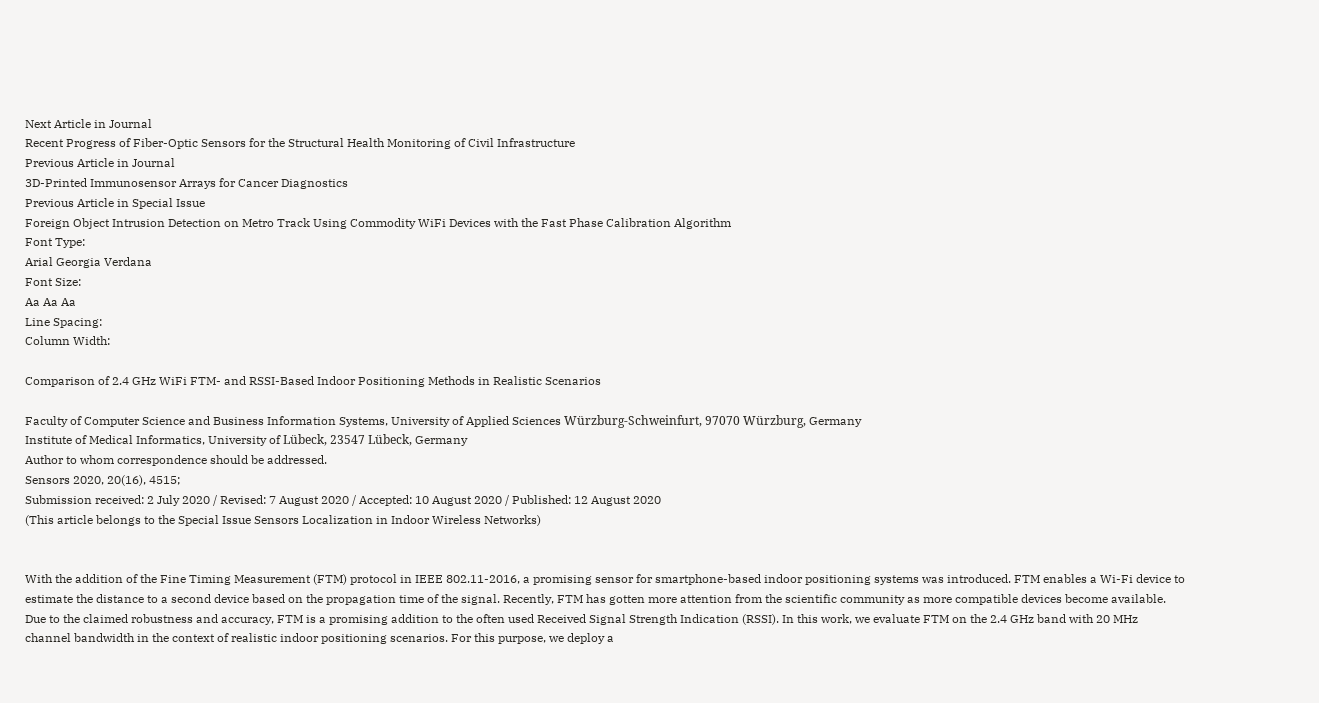Next Article in Journal
Recent Progress of Fiber-Optic Sensors for the Structural Health Monitoring of Civil Infrastructure
Previous Article in Journal
3D-Printed Immunosensor Arrays for Cancer Diagnostics
Previous Article in Special Issue
Foreign Object Intrusion Detection on Metro Track Using Commodity WiFi Devices with the Fast Phase Calibration Algorithm
Font Type:
Arial Georgia Verdana
Font Size:
Aa Aa Aa
Line Spacing:
Column Width:

Comparison of 2.4 GHz WiFi FTM- and RSSI-Based Indoor Positioning Methods in Realistic Scenarios

Faculty of Computer Science and Business Information Systems, University of Applied Sciences Würzburg-Schweinfurt, 97070 Würzburg, Germany
Institute of Medical Informatics, University of Lübeck, 23547 Lübeck, Germany
Author to whom correspondence should be addressed.
Sensors 2020, 20(16), 4515;
Submission received: 2 July 2020 / Revised: 7 August 2020 / Accepted: 10 August 2020 / Published: 12 August 2020
(This article belongs to the Special Issue Sensors Localization in Indoor Wireless Networks)


With the addition of the Fine Timing Measurement (FTM) protocol in IEEE 802.11-2016, a promising sensor for smartphone-based indoor positioning systems was introduced. FTM enables a Wi-Fi device to estimate the distance to a second device based on the propagation time of the signal. Recently, FTM has gotten more attention from the scientific community as more compatible devices become available. Due to the claimed robustness and accuracy, FTM is a promising addition to the often used Received Signal Strength Indication (RSSI). In this work, we evaluate FTM on the 2.4 GHz band with 20 MHz channel bandwidth in the context of realistic indoor positioning scenarios. For this purpose, we deploy a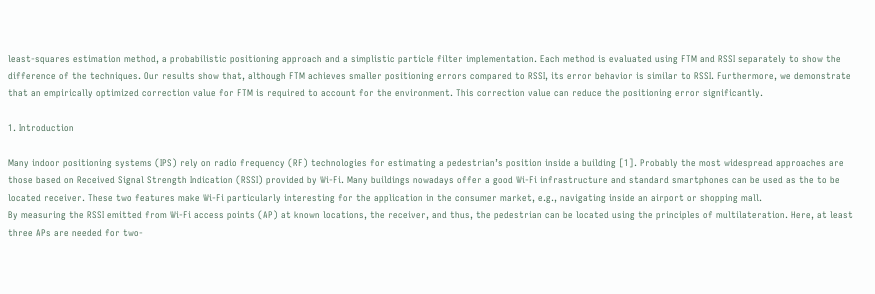least-squares estimation method, a probabilistic positioning approach and a simplistic particle filter implementation. Each method is evaluated using FTM and RSSI separately to show the difference of the techniques. Our results show that, although FTM achieves smaller positioning errors compared to RSSI, its error behavior is similar to RSSI. Furthermore, we demonstrate that an empirically optimized correction value for FTM is required to account for the environment. This correction value can reduce the positioning error significantly.

1. Introduction

Many indoor positioning systems (IPS) rely on radio frequency (RF) technologies for estimating a pedestrian’s position inside a building [1]. Probably the most widespread approaches are those based on Received Signal Strength Indication (RSSI) provided by Wi-Fi. Many buildings nowadays offer a good Wi-Fi infrastructure and standard smartphones can be used as the to be located receiver. These two features make Wi-Fi particularly interesting for the application in the consumer market, e.g., navigating inside an airport or shopping mall.
By measuring the RSSI emitted from Wi-Fi access points (AP) at known locations, the receiver, and thus, the pedestrian can be located using the principles of multilateration. Here, at least three APs are needed for two-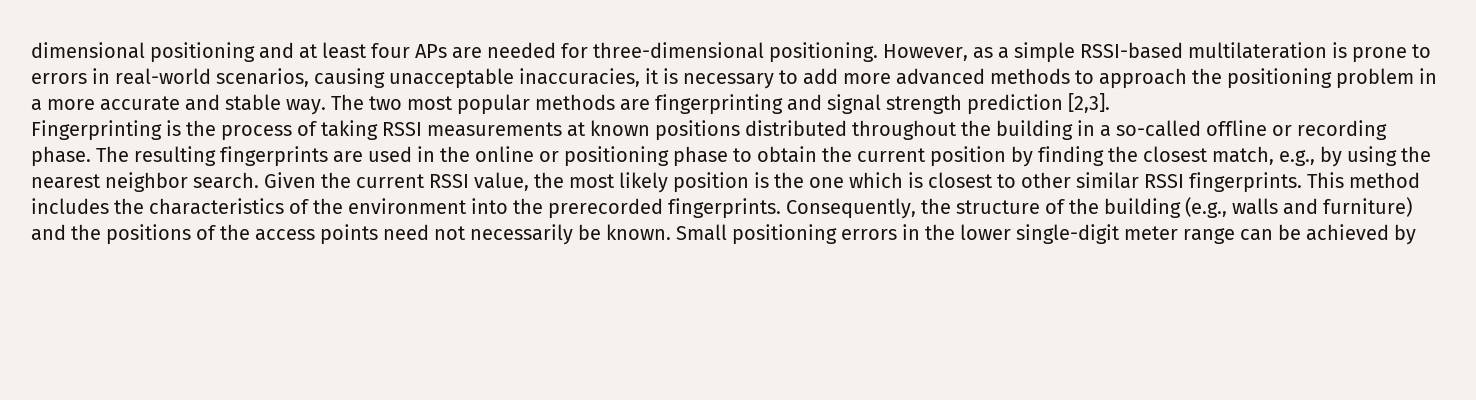dimensional positioning and at least four APs are needed for three-dimensional positioning. However, as a simple RSSI-based multilateration is prone to errors in real-world scenarios, causing unacceptable inaccuracies, it is necessary to add more advanced methods to approach the positioning problem in a more accurate and stable way. The two most popular methods are fingerprinting and signal strength prediction [2,3].
Fingerprinting is the process of taking RSSI measurements at known positions distributed throughout the building in a so-called offline or recording phase. The resulting fingerprints are used in the online or positioning phase to obtain the current position by finding the closest match, e.g., by using the nearest neighbor search. Given the current RSSI value, the most likely position is the one which is closest to other similar RSSI fingerprints. This method includes the characteristics of the environment into the prerecorded fingerprints. Consequently, the structure of the building (e.g., walls and furniture) and the positions of the access points need not necessarily be known. Small positioning errors in the lower single-digit meter range can be achieved by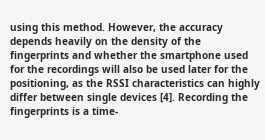using this method. However, the accuracy depends heavily on the density of the fingerprints and whether the smartphone used for the recordings will also be used later for the positioning, as the RSSI characteristics can highly differ between single devices [4]. Recording the fingerprints is a time-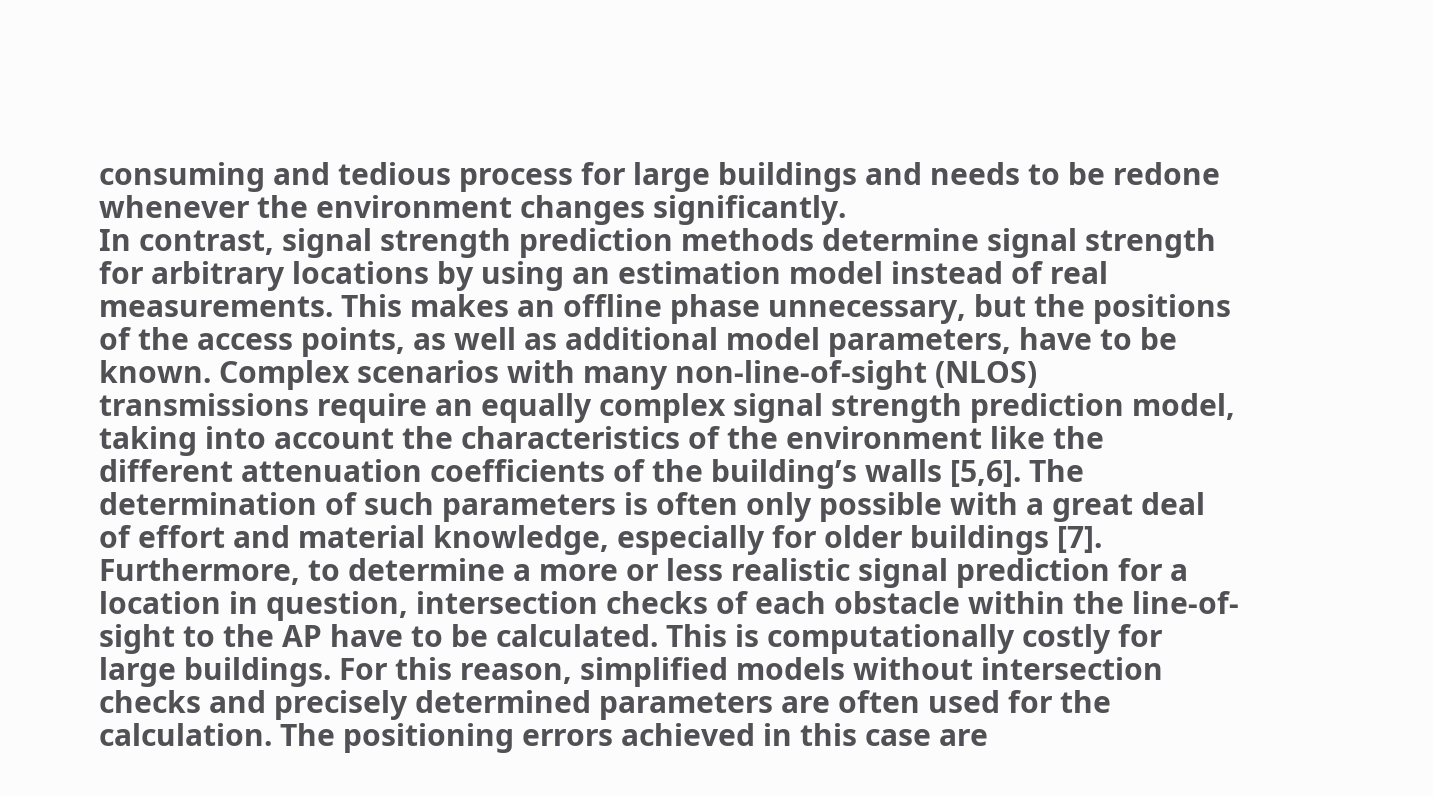consuming and tedious process for large buildings and needs to be redone whenever the environment changes significantly.
In contrast, signal strength prediction methods determine signal strength for arbitrary locations by using an estimation model instead of real measurements. This makes an offline phase unnecessary, but the positions of the access points, as well as additional model parameters, have to be known. Complex scenarios with many non-line-of-sight (NLOS) transmissions require an equally complex signal strength prediction model, taking into account the characteristics of the environment like the different attenuation coefficients of the building’s walls [5,6]. The determination of such parameters is often only possible with a great deal of effort and material knowledge, especially for older buildings [7]. Furthermore, to determine a more or less realistic signal prediction for a location in question, intersection checks of each obstacle within the line-of-sight to the AP have to be calculated. This is computationally costly for large buildings. For this reason, simplified models without intersection checks and precisely determined parameters are often used for the calculation. The positioning errors achieved in this case are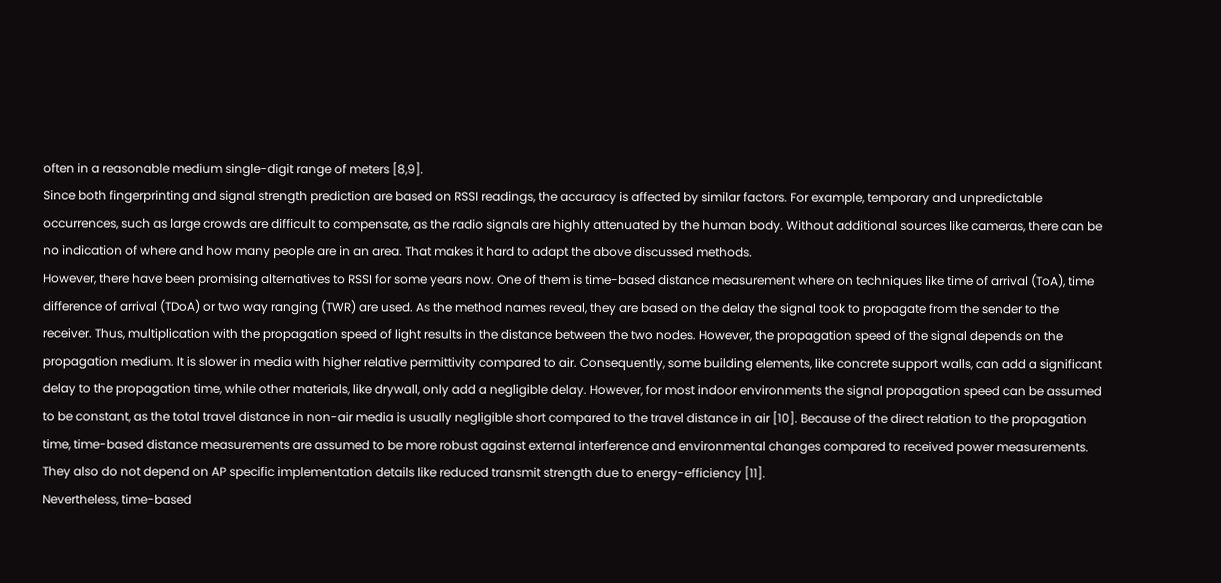often in a reasonable medium single-digit range of meters [8,9].
Since both fingerprinting and signal strength prediction are based on RSSI readings, the accuracy is affected by similar factors. For example, temporary and unpredictable occurrences, such as large crowds are difficult to compensate, as the radio signals are highly attenuated by the human body. Without additional sources like cameras, there can be no indication of where and how many people are in an area. That makes it hard to adapt the above discussed methods.
However, there have been promising alternatives to RSSI for some years now. One of them is time-based distance measurement where on techniques like time of arrival (ToA), time difference of arrival (TDoA) or two way ranging (TWR) are used. As the method names reveal, they are based on the delay the signal took to propagate from the sender to the receiver. Thus, multiplication with the propagation speed of light results in the distance between the two nodes. However, the propagation speed of the signal depends on the propagation medium. It is slower in media with higher relative permittivity compared to air. Consequently, some building elements, like concrete support walls, can add a significant delay to the propagation time, while other materials, like drywall, only add a negligible delay. However, for most indoor environments the signal propagation speed can be assumed to be constant, as the total travel distance in non-air media is usually negligible short compared to the travel distance in air [10]. Because of the direct relation to the propagation time, time-based distance measurements are assumed to be more robust against external interference and environmental changes compared to received power measurements. They also do not depend on AP specific implementation details like reduced transmit strength due to energy-efficiency [11].
Nevertheless, time-based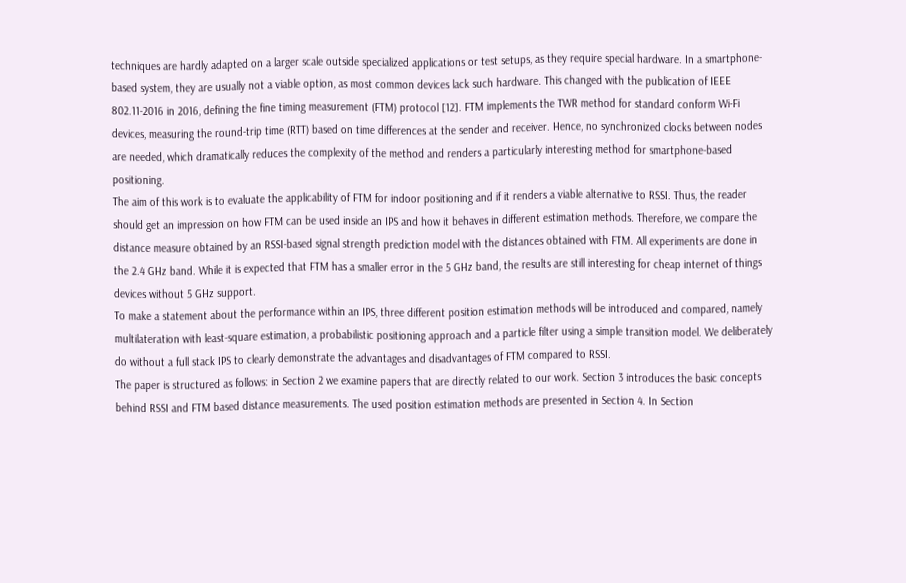techniques are hardly adapted on a larger scale outside specialized applications or test setups, as they require special hardware. In a smartphone-based system, they are usually not a viable option, as most common devices lack such hardware. This changed with the publication of IEEE 802.11-2016 in 2016, defining the fine timing measurement (FTM) protocol [12]. FTM implements the TWR method for standard conform Wi-Fi devices, measuring the round-trip time (RTT) based on time differences at the sender and receiver. Hence, no synchronized clocks between nodes are needed, which dramatically reduces the complexity of the method and renders a particularly interesting method for smartphone-based positioning.
The aim of this work is to evaluate the applicability of FTM for indoor positioning and if it renders a viable alternative to RSSI. Thus, the reader should get an impression on how FTM can be used inside an IPS and how it behaves in different estimation methods. Therefore, we compare the distance measure obtained by an RSSI-based signal strength prediction model with the distances obtained with FTM. All experiments are done in the 2.4 GHz band. While it is expected that FTM has a smaller error in the 5 GHz band, the results are still interesting for cheap internet of things devices without 5 GHz support.
To make a statement about the performance within an IPS, three different position estimation methods will be introduced and compared, namely multilateration with least-square estimation, a probabilistic positioning approach and a particle filter using a simple transition model. We deliberately do without a full stack IPS to clearly demonstrate the advantages and disadvantages of FTM compared to RSSI.
The paper is structured as follows: in Section 2 we examine papers that are directly related to our work. Section 3 introduces the basic concepts behind RSSI and FTM based distance measurements. The used position estimation methods are presented in Section 4. In Section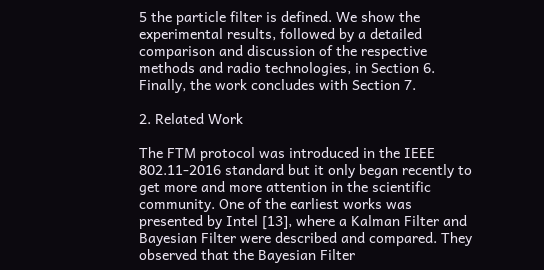5 the particle filter is defined. We show the experimental results, followed by a detailed comparison and discussion of the respective methods and radio technologies, in Section 6. Finally, the work concludes with Section 7.

2. Related Work

The FTM protocol was introduced in the IEEE 802.11-2016 standard but it only began recently to get more and more attention in the scientific community. One of the earliest works was presented by Intel [13], where a Kalman Filter and Bayesian Filter were described and compared. They observed that the Bayesian Filter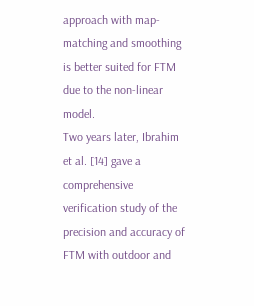approach with map-matching and smoothing is better suited for FTM due to the non-linear model.
Two years later, Ibrahim et al. [14] gave a comprehensive verification study of the precision and accuracy of FTM with outdoor and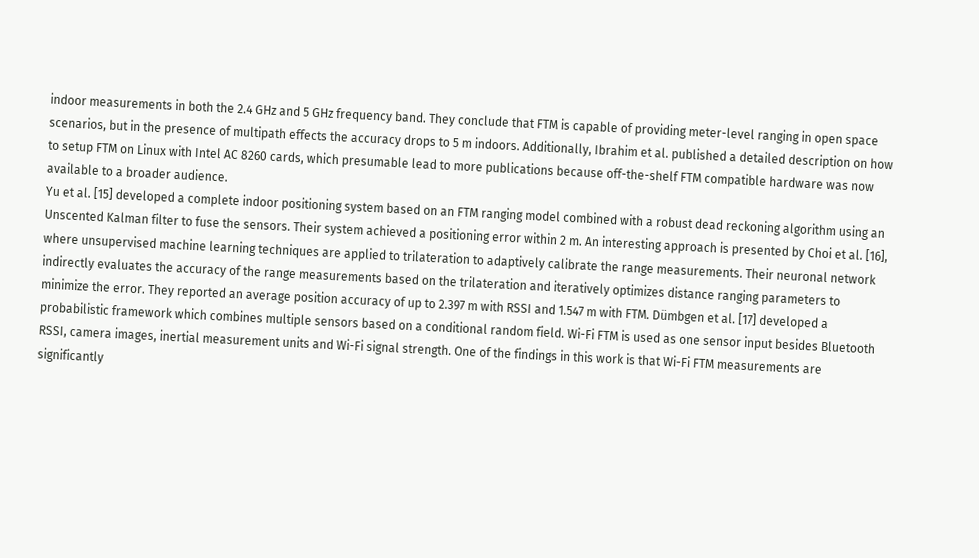indoor measurements in both the 2.4 GHz and 5 GHz frequency band. They conclude that FTM is capable of providing meter-level ranging in open space scenarios, but in the presence of multipath effects the accuracy drops to 5 m indoors. Additionally, Ibrahim et al. published a detailed description on how to setup FTM on Linux with Intel AC 8260 cards, which presumable lead to more publications because off-the-shelf FTM compatible hardware was now available to a broader audience.
Yu et al. [15] developed a complete indoor positioning system based on an FTM ranging model combined with a robust dead reckoning algorithm using an Unscented Kalman filter to fuse the sensors. Their system achieved a positioning error within 2 m. An interesting approach is presented by Choi et al. [16], where unsupervised machine learning techniques are applied to trilateration to adaptively calibrate the range measurements. Their neuronal network indirectly evaluates the accuracy of the range measurements based on the trilateration and iteratively optimizes distance ranging parameters to minimize the error. They reported an average position accuracy of up to 2.397 m with RSSI and 1.547 m with FTM. Dümbgen et al. [17] developed a probabilistic framework which combines multiple sensors based on a conditional random field. Wi-Fi FTM is used as one sensor input besides Bluetooth RSSI, camera images, inertial measurement units and Wi-Fi signal strength. One of the findings in this work is that Wi-Fi FTM measurements are significantly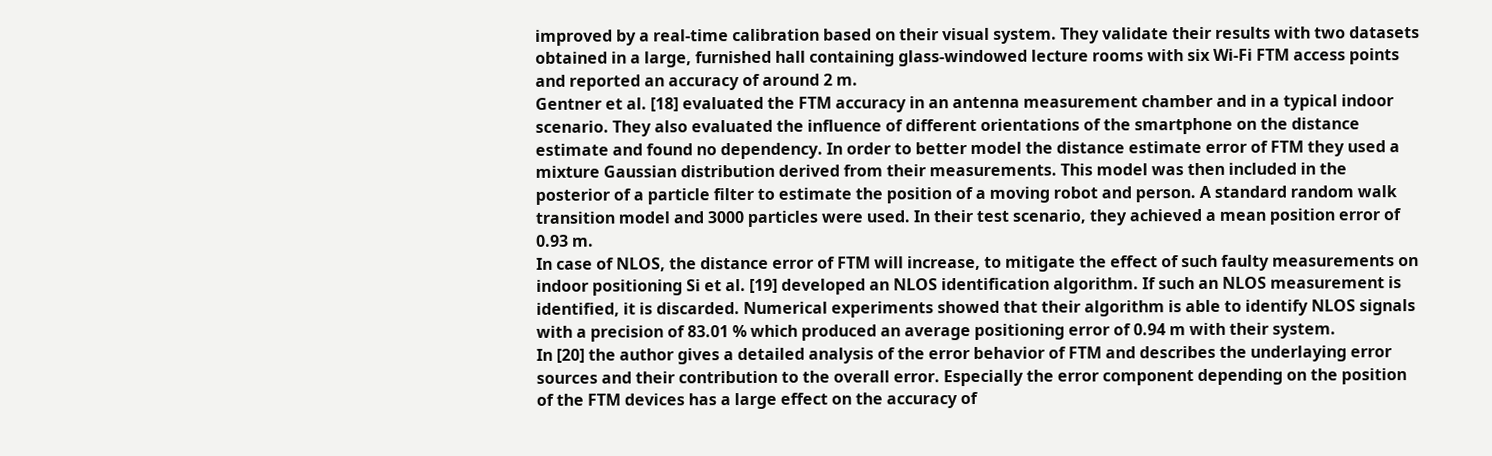improved by a real-time calibration based on their visual system. They validate their results with two datasets obtained in a large, furnished hall containing glass-windowed lecture rooms with six Wi-Fi FTM access points and reported an accuracy of around 2 m.
Gentner et al. [18] evaluated the FTM accuracy in an antenna measurement chamber and in a typical indoor scenario. They also evaluated the influence of different orientations of the smartphone on the distance estimate and found no dependency. In order to better model the distance estimate error of FTM they used a mixture Gaussian distribution derived from their measurements. This model was then included in the posterior of a particle filter to estimate the position of a moving robot and person. A standard random walk transition model and 3000 particles were used. In their test scenario, they achieved a mean position error of 0.93 m.
In case of NLOS, the distance error of FTM will increase, to mitigate the effect of such faulty measurements on indoor positioning Si et al. [19] developed an NLOS identification algorithm. If such an NLOS measurement is identified, it is discarded. Numerical experiments showed that their algorithm is able to identify NLOS signals with a precision of 83.01 % which produced an average positioning error of 0.94 m with their system.
In [20] the author gives a detailed analysis of the error behavior of FTM and describes the underlaying error sources and their contribution to the overall error. Especially the error component depending on the position of the FTM devices has a large effect on the accuracy of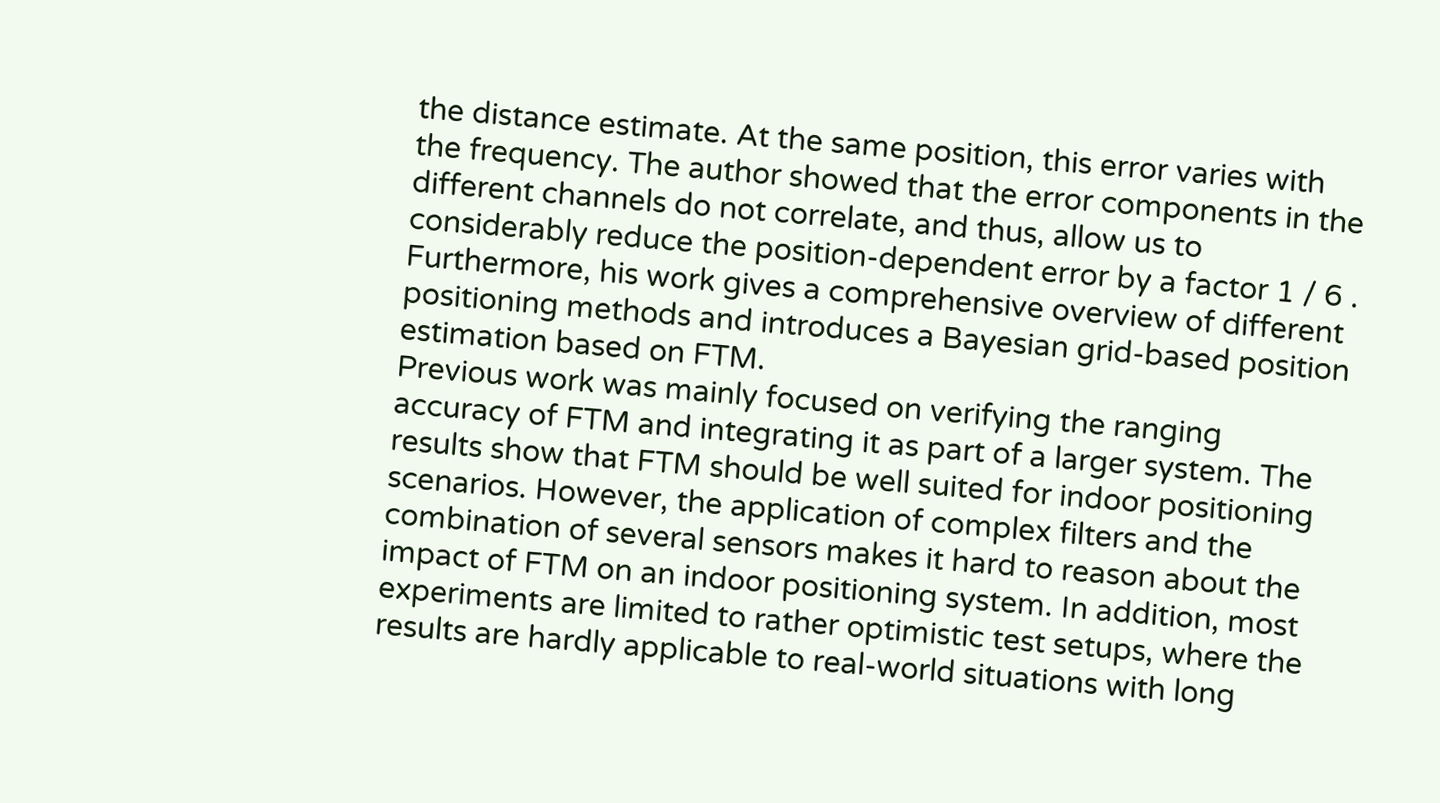the distance estimate. At the same position, this error varies with the frequency. The author showed that the error components in the different channels do not correlate, and thus, allow us to considerably reduce the position-dependent error by a factor 1 / 6 . Furthermore, his work gives a comprehensive overview of different positioning methods and introduces a Bayesian grid-based position estimation based on FTM.
Previous work was mainly focused on verifying the ranging accuracy of FTM and integrating it as part of a larger system. The results show that FTM should be well suited for indoor positioning scenarios. However, the application of complex filters and the combination of several sensors makes it hard to reason about the impact of FTM on an indoor positioning system. In addition, most experiments are limited to rather optimistic test setups, where the results are hardly applicable to real-world situations with long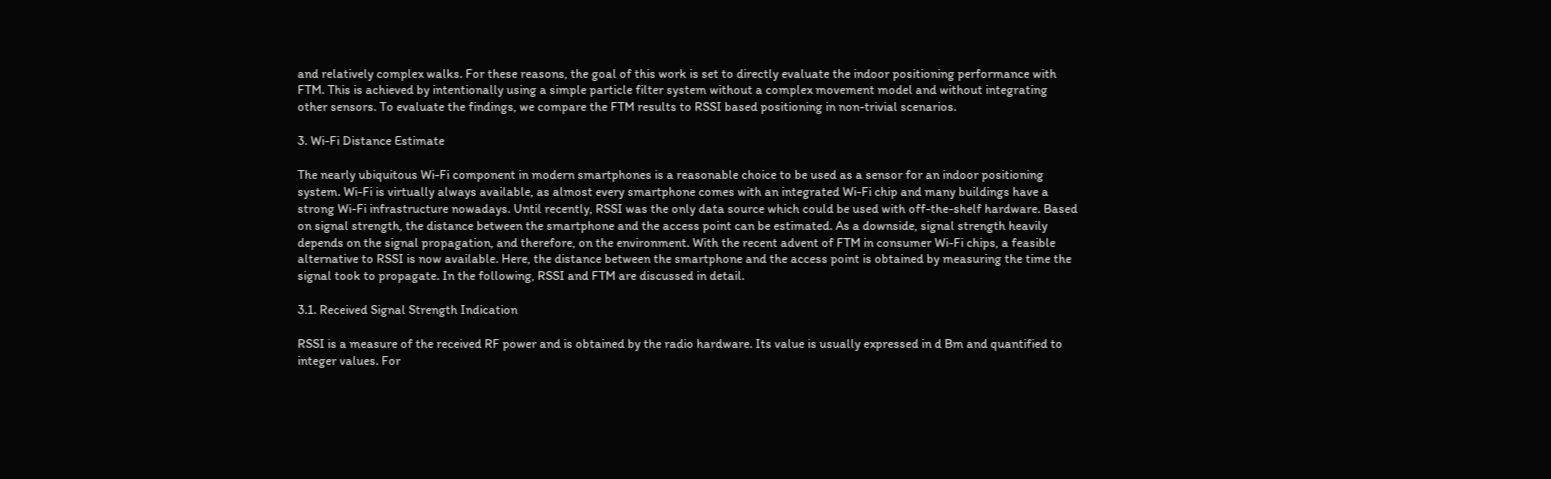and relatively complex walks. For these reasons, the goal of this work is set to directly evaluate the indoor positioning performance with FTM. This is achieved by intentionally using a simple particle filter system without a complex movement model and without integrating other sensors. To evaluate the findings, we compare the FTM results to RSSI based positioning in non-trivial scenarios.

3. Wi-Fi Distance Estimate

The nearly ubiquitous Wi-Fi component in modern smartphones is a reasonable choice to be used as a sensor for an indoor positioning system. Wi-Fi is virtually always available, as almost every smartphone comes with an integrated Wi-Fi chip and many buildings have a strong Wi-Fi infrastructure nowadays. Until recently, RSSI was the only data source which could be used with off-the-shelf hardware. Based on signal strength, the distance between the smartphone and the access point can be estimated. As a downside, signal strength heavily depends on the signal propagation, and therefore, on the environment. With the recent advent of FTM in consumer Wi-Fi chips, a feasible alternative to RSSI is now available. Here, the distance between the smartphone and the access point is obtained by measuring the time the signal took to propagate. In the following, RSSI and FTM are discussed in detail.

3.1. Received Signal Strength Indication

RSSI is a measure of the received RF power and is obtained by the radio hardware. Its value is usually expressed in d Bm and quantified to integer values. For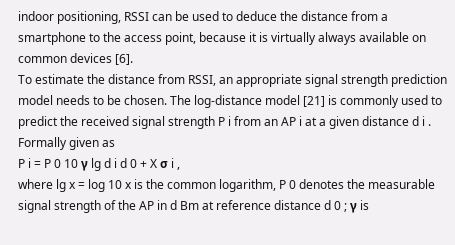indoor positioning, RSSI can be used to deduce the distance from a smartphone to the access point, because it is virtually always available on common devices [6].
To estimate the distance from RSSI, an appropriate signal strength prediction model needs to be chosen. The log-distance model [21] is commonly used to predict the received signal strength P i from an AP i at a given distance d i . Formally given as
P i = P 0 10 γ lg d i d 0 + X σ i ,
where lg x = log 10 x is the common logarithm, P 0 denotes the measurable signal strength of the AP in d Bm at reference distance d 0 ; γ is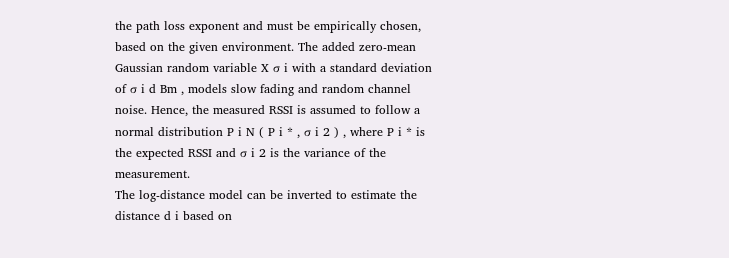the path loss exponent and must be empirically chosen, based on the given environment. The added zero-mean Gaussian random variable X σ i with a standard deviation of σ i d Bm , models slow fading and random channel noise. Hence, the measured RSSI is assumed to follow a normal distribution P i N ( P i * , σ i 2 ) , where P i * is the expected RSSI and σ i 2 is the variance of the measurement.
The log-distance model can be inverted to estimate the distance d i based on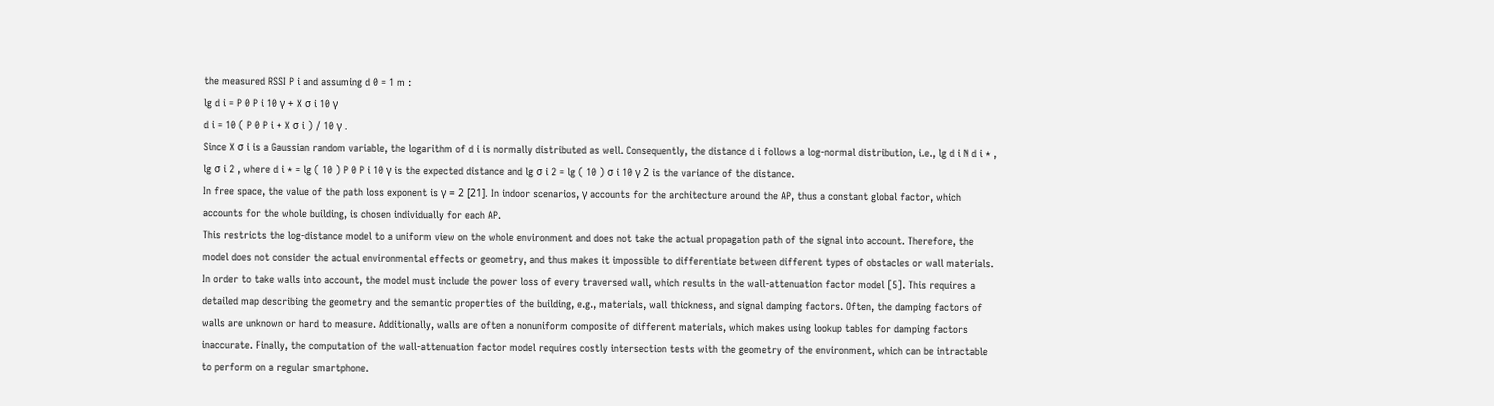the measured RSSI P i and assuming d 0 = 1 m :
lg d i = P 0 P i 10 γ + X σ i 10 γ
d i = 10 ( P 0 P i + X σ i ) / 10 γ .
Since X σ i is a Gaussian random variable, the logarithm of d i is normally distributed as well. Consequently, the distance d i follows a log-normal distribution, i.e., lg d i N d i * , lg σ i 2 , where d i * = lg ( 10 ) P 0 P i 10 γ is the expected distance and lg σ i 2 = lg ( 10 ) σ i 10 γ 2 is the variance of the distance.
In free space, the value of the path loss exponent is γ = 2 [21]. In indoor scenarios, γ accounts for the architecture around the AP, thus a constant global factor, which accounts for the whole building, is chosen individually for each AP.
This restricts the log-distance model to a uniform view on the whole environment and does not take the actual propagation path of the signal into account. Therefore, the model does not consider the actual environmental effects or geometry, and thus makes it impossible to differentiate between different types of obstacles or wall materials.
In order to take walls into account, the model must include the power loss of every traversed wall, which results in the wall-attenuation factor model [5]. This requires a detailed map describing the geometry and the semantic properties of the building, e.g., materials, wall thickness, and signal damping factors. Often, the damping factors of walls are unknown or hard to measure. Additionally, walls are often a nonuniform composite of different materials, which makes using lookup tables for damping factors inaccurate. Finally, the computation of the wall-attenuation factor model requires costly intersection tests with the geometry of the environment, which can be intractable to perform on a regular smartphone.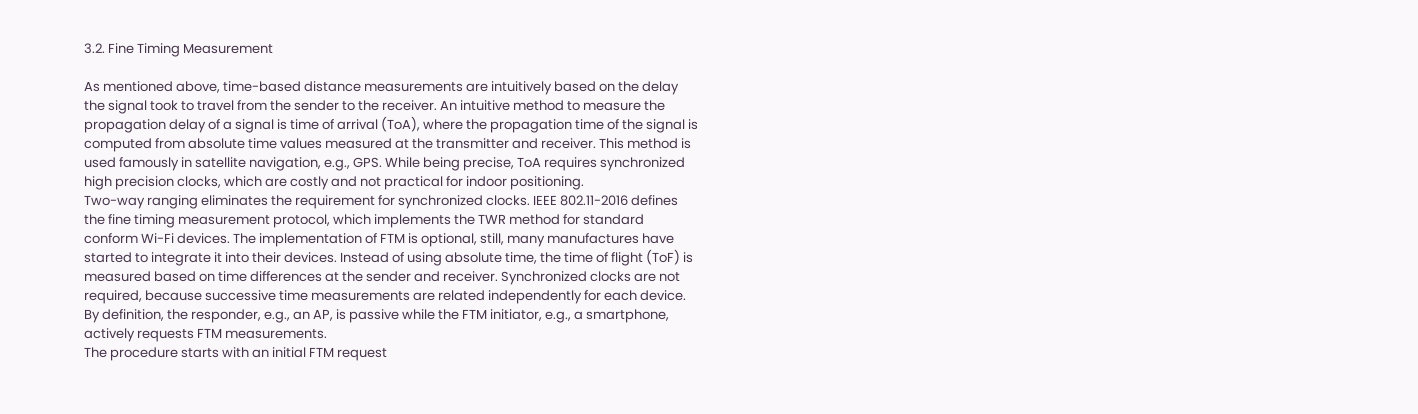3.2. Fine Timing Measurement

As mentioned above, time-based distance measurements are intuitively based on the delay the signal took to travel from the sender to the receiver. An intuitive method to measure the propagation delay of a signal is time of arrival (ToA), where the propagation time of the signal is computed from absolute time values measured at the transmitter and receiver. This method is used famously in satellite navigation, e.g., GPS. While being precise, ToA requires synchronized high precision clocks, which are costly and not practical for indoor positioning.
Two-way ranging eliminates the requirement for synchronized clocks. IEEE 802.11-2016 defines the fine timing measurement protocol, which implements the TWR method for standard conform Wi-Fi devices. The implementation of FTM is optional, still, many manufactures have started to integrate it into their devices. Instead of using absolute time, the time of flight (ToF) is measured based on time differences at the sender and receiver. Synchronized clocks are not required, because successive time measurements are related independently for each device. By definition, the responder, e.g., an AP, is passive while the FTM initiator, e.g., a smartphone, actively requests FTM measurements.
The procedure starts with an initial FTM request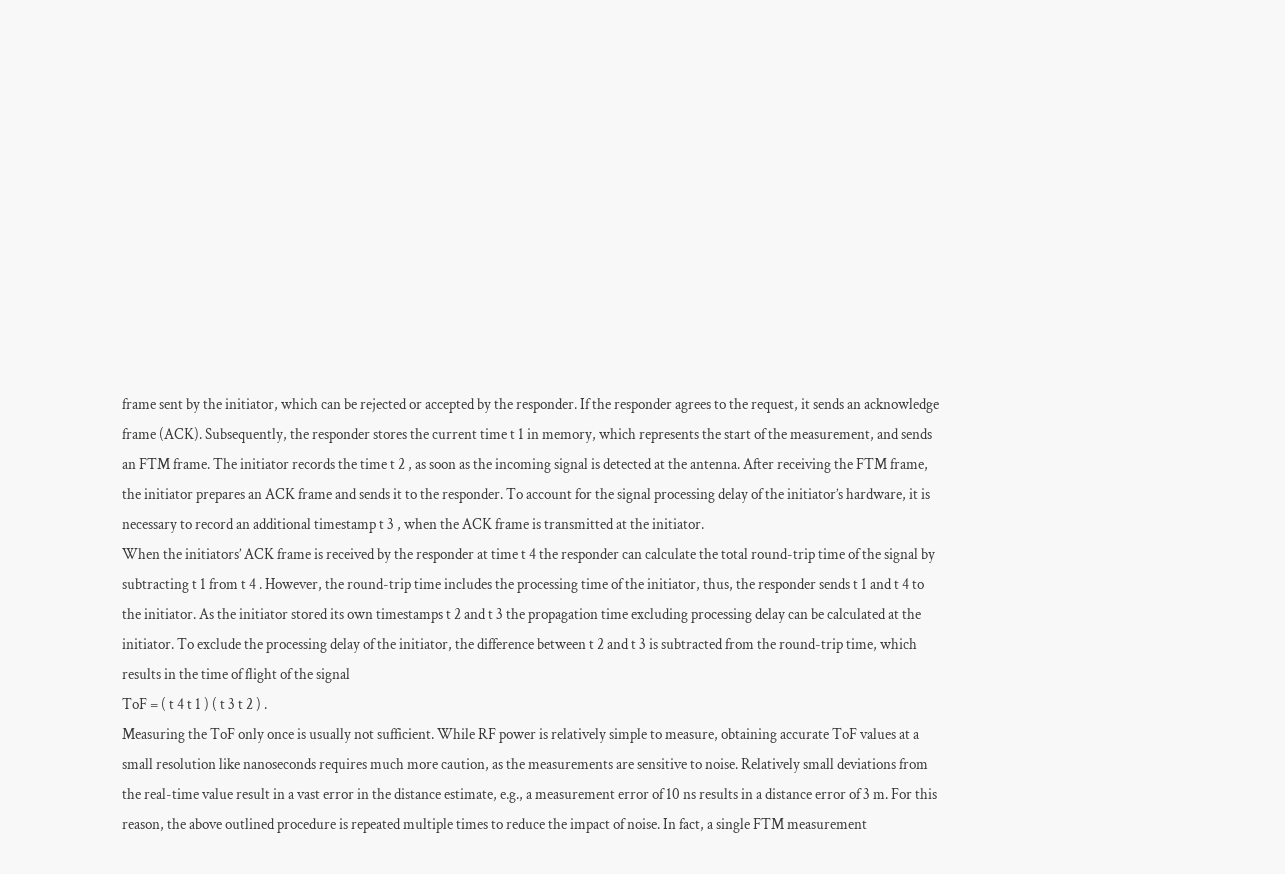frame sent by the initiator, which can be rejected or accepted by the responder. If the responder agrees to the request, it sends an acknowledge frame (ACK). Subsequently, the responder stores the current time t 1 in memory, which represents the start of the measurement, and sends an FTM frame. The initiator records the time t 2 , as soon as the incoming signal is detected at the antenna. After receiving the FTM frame, the initiator prepares an ACK frame and sends it to the responder. To account for the signal processing delay of the initiator’s hardware, it is necessary to record an additional timestamp t 3 , when the ACK frame is transmitted at the initiator.
When the initiators’ ACK frame is received by the responder at time t 4 the responder can calculate the total round-trip time of the signal by subtracting t 1 from t 4 . However, the round-trip time includes the processing time of the initiator, thus, the responder sends t 1 and t 4 to the initiator. As the initiator stored its own timestamps t 2 and t 3 the propagation time excluding processing delay can be calculated at the initiator. To exclude the processing delay of the initiator, the difference between t 2 and t 3 is subtracted from the round-trip time, which results in the time of flight of the signal
ToF = ( t 4 t 1 ) ( t 3 t 2 ) .
Measuring the ToF only once is usually not sufficient. While RF power is relatively simple to measure, obtaining accurate ToF values at a small resolution like nanoseconds requires much more caution, as the measurements are sensitive to noise. Relatively small deviations from the real-time value result in a vast error in the distance estimate, e.g., a measurement error of 10 ns results in a distance error of 3 m. For this reason, the above outlined procedure is repeated multiple times to reduce the impact of noise. In fact, a single FTM measurement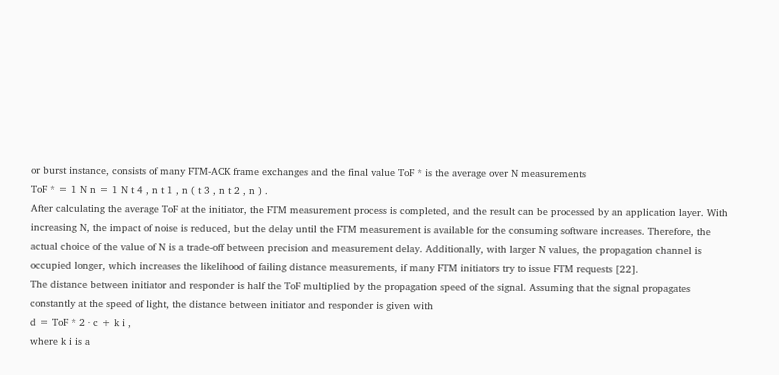or burst instance, consists of many FTM-ACK frame exchanges and the final value ToF * is the average over N measurements
ToF * = 1 N n = 1 N t 4 , n t 1 , n ( t 3 , n t 2 , n ) .
After calculating the average ToF at the initiator, the FTM measurement process is completed, and the result can be processed by an application layer. With increasing N, the impact of noise is reduced, but the delay until the FTM measurement is available for the consuming software increases. Therefore, the actual choice of the value of N is a trade-off between precision and measurement delay. Additionally, with larger N values, the propagation channel is occupied longer, which increases the likelihood of failing distance measurements, if many FTM initiators try to issue FTM requests [22].
The distance between initiator and responder is half the ToF multiplied by the propagation speed of the signal. Assuming that the signal propagates constantly at the speed of light, the distance between initiator and responder is given with
d = ToF * 2 · c + k i ,
where k i is a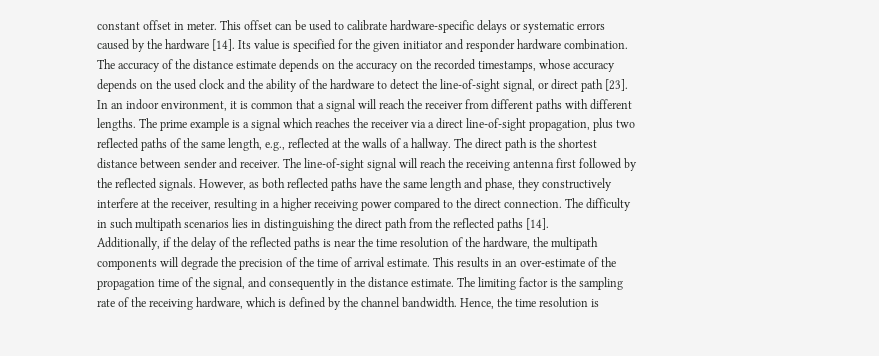constant offset in meter. This offset can be used to calibrate hardware-specific delays or systematic errors caused by the hardware [14]. Its value is specified for the given initiator and responder hardware combination.
The accuracy of the distance estimate depends on the accuracy on the recorded timestamps, whose accuracy depends on the used clock and the ability of the hardware to detect the line-of-sight signal, or direct path [23]. In an indoor environment, it is common that a signal will reach the receiver from different paths with different lengths. The prime example is a signal which reaches the receiver via a direct line-of-sight propagation, plus two reflected paths of the same length, e.g., reflected at the walls of a hallway. The direct path is the shortest distance between sender and receiver. The line-of-sight signal will reach the receiving antenna first followed by the reflected signals. However, as both reflected paths have the same length and phase, they constructively interfere at the receiver, resulting in a higher receiving power compared to the direct connection. The difficulty in such multipath scenarios lies in distinguishing the direct path from the reflected paths [14].
Additionally, if the delay of the reflected paths is near the time resolution of the hardware, the multipath components will degrade the precision of the time of arrival estimate. This results in an over-estimate of the propagation time of the signal, and consequently in the distance estimate. The limiting factor is the sampling rate of the receiving hardware, which is defined by the channel bandwidth. Hence, the time resolution is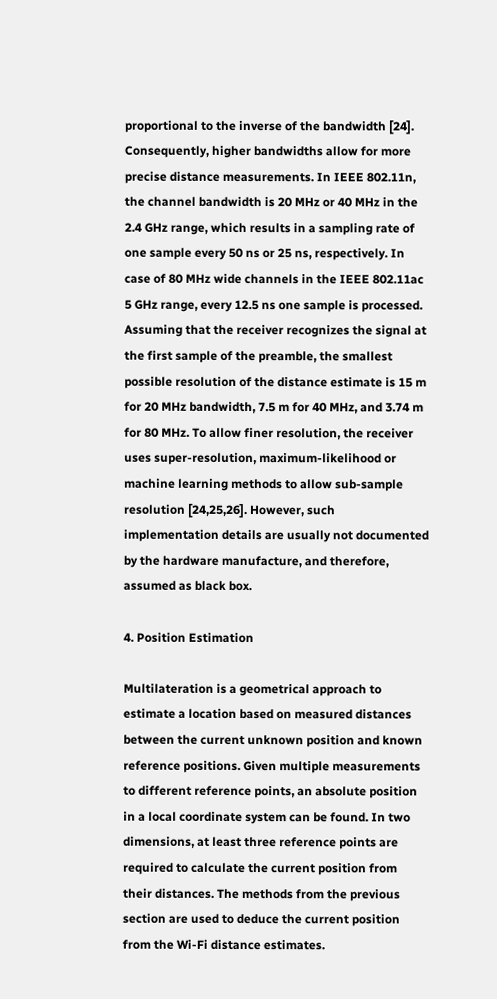proportional to the inverse of the bandwidth [24].
Consequently, higher bandwidths allow for more precise distance measurements. In IEEE 802.11n, the channel bandwidth is 20 MHz or 40 MHz in the 2.4 GHz range, which results in a sampling rate of one sample every 50 ns or 25 ns, respectively. In case of 80 MHz wide channels in the IEEE 802.11ac 5 GHz range, every 12.5 ns one sample is processed. Assuming that the receiver recognizes the signal at the first sample of the preamble, the smallest possible resolution of the distance estimate is 15 m for 20 MHz bandwidth, 7.5 m for 40 MHz, and 3.74 m for 80 MHz. To allow finer resolution, the receiver uses super-resolution, maximum-likelihood or machine learning methods to allow sub-sample resolution [24,25,26]. However, such implementation details are usually not documented by the hardware manufacture, and therefore, assumed as black box.

4. Position Estimation

Multilateration is a geometrical approach to estimate a location based on measured distances between the current unknown position and known reference positions. Given multiple measurements to different reference points, an absolute position in a local coordinate system can be found. In two dimensions, at least three reference points are required to calculate the current position from their distances. The methods from the previous section are used to deduce the current position from the Wi-Fi distance estimates.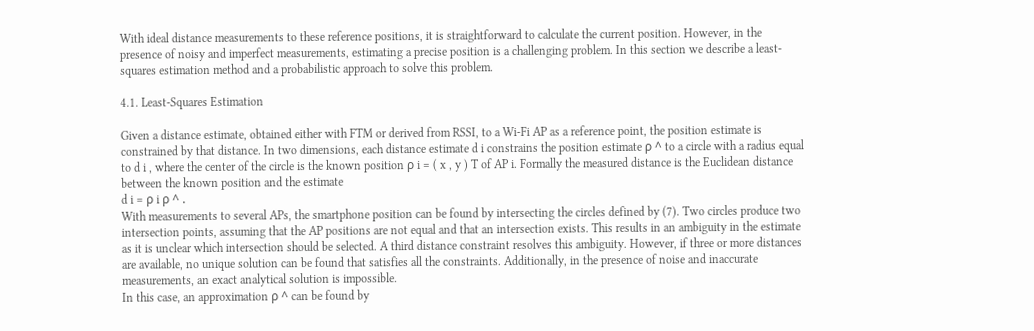With ideal distance measurements to these reference positions, it is straightforward to calculate the current position. However, in the presence of noisy and imperfect measurements, estimating a precise position is a challenging problem. In this section we describe a least-squares estimation method and a probabilistic approach to solve this problem.

4.1. Least-Squares Estimation

Given a distance estimate, obtained either with FTM or derived from RSSI, to a Wi-Fi AP as a reference point, the position estimate is constrained by that distance. In two dimensions, each distance estimate d i constrains the position estimate ρ ^ to a circle with a radius equal to d i , where the center of the circle is the known position ρ i = ( x , y ) T of AP i. Formally the measured distance is the Euclidean distance between the known position and the estimate
d i = ρ i ρ ^ .
With measurements to several APs, the smartphone position can be found by intersecting the circles defined by (7). Two circles produce two intersection points, assuming that the AP positions are not equal and that an intersection exists. This results in an ambiguity in the estimate as it is unclear which intersection should be selected. A third distance constraint resolves this ambiguity. However, if three or more distances are available, no unique solution can be found that satisfies all the constraints. Additionally, in the presence of noise and inaccurate measurements, an exact analytical solution is impossible.
In this case, an approximation ρ ^ can be found by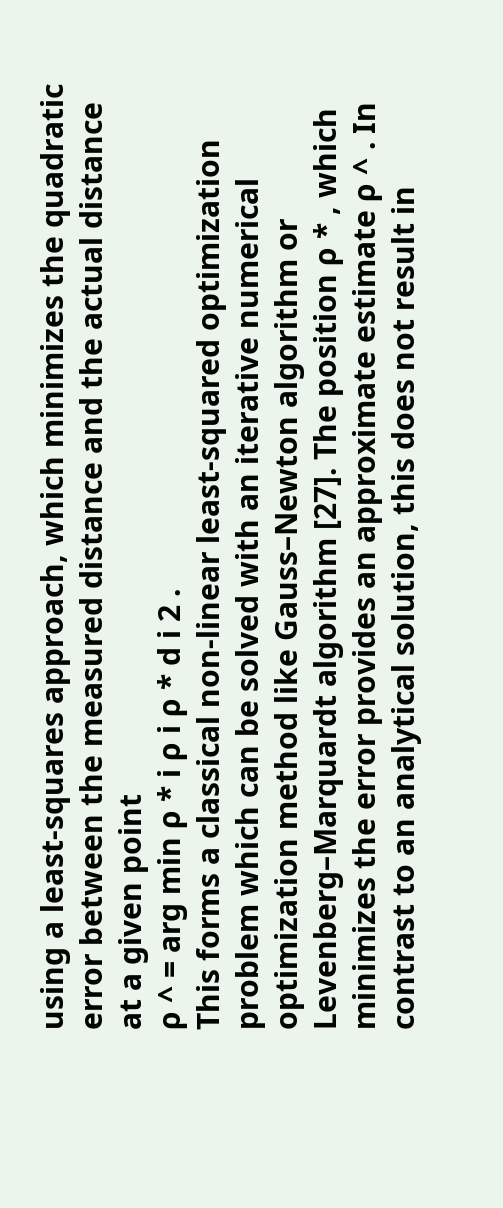using a least-squares approach, which minimizes the quadratic error between the measured distance and the actual distance at a given point
ρ ^ = arg min ρ * i ρ i ρ * d i 2 .
This forms a classical non-linear least-squared optimization problem which can be solved with an iterative numerical optimization method like Gauss–Newton algorithm or Levenberg–Marquardt algorithm [27]. The position ρ * , which minimizes the error provides an approximate estimate ρ ^ . In contrast to an analytical solution, this does not result in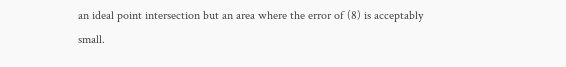an ideal point intersection but an area where the error of (8) is acceptably small.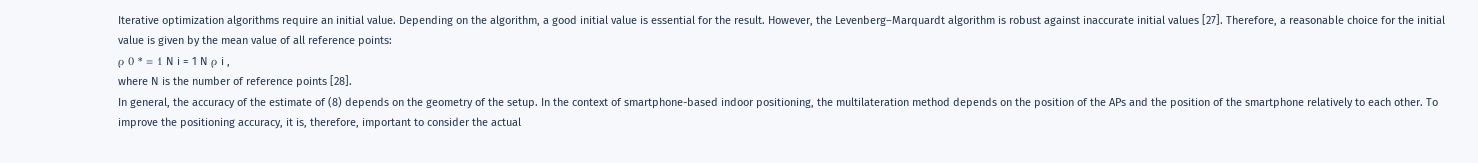Iterative optimization algorithms require an initial value. Depending on the algorithm, a good initial value is essential for the result. However, the Levenberg–Marquardt algorithm is robust against inaccurate initial values [27]. Therefore, a reasonable choice for the initial value is given by the mean value of all reference points:
ρ 0 * = 1 N i = 1 N ρ i ,
where N is the number of reference points [28].
In general, the accuracy of the estimate of (8) depends on the geometry of the setup. In the context of smartphone-based indoor positioning, the multilateration method depends on the position of the APs and the position of the smartphone relatively to each other. To improve the positioning accuracy, it is, therefore, important to consider the actual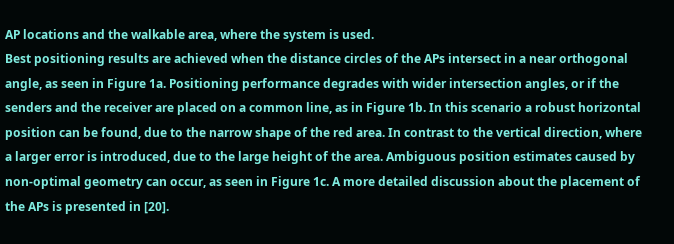AP locations and the walkable area, where the system is used.
Best positioning results are achieved when the distance circles of the APs intersect in a near orthogonal angle, as seen in Figure 1a. Positioning performance degrades with wider intersection angles, or if the senders and the receiver are placed on a common line, as in Figure 1b. In this scenario a robust horizontal position can be found, due to the narrow shape of the red area. In contrast to the vertical direction, where a larger error is introduced, due to the large height of the area. Ambiguous position estimates caused by non-optimal geometry can occur, as seen in Figure 1c. A more detailed discussion about the placement of the APs is presented in [20].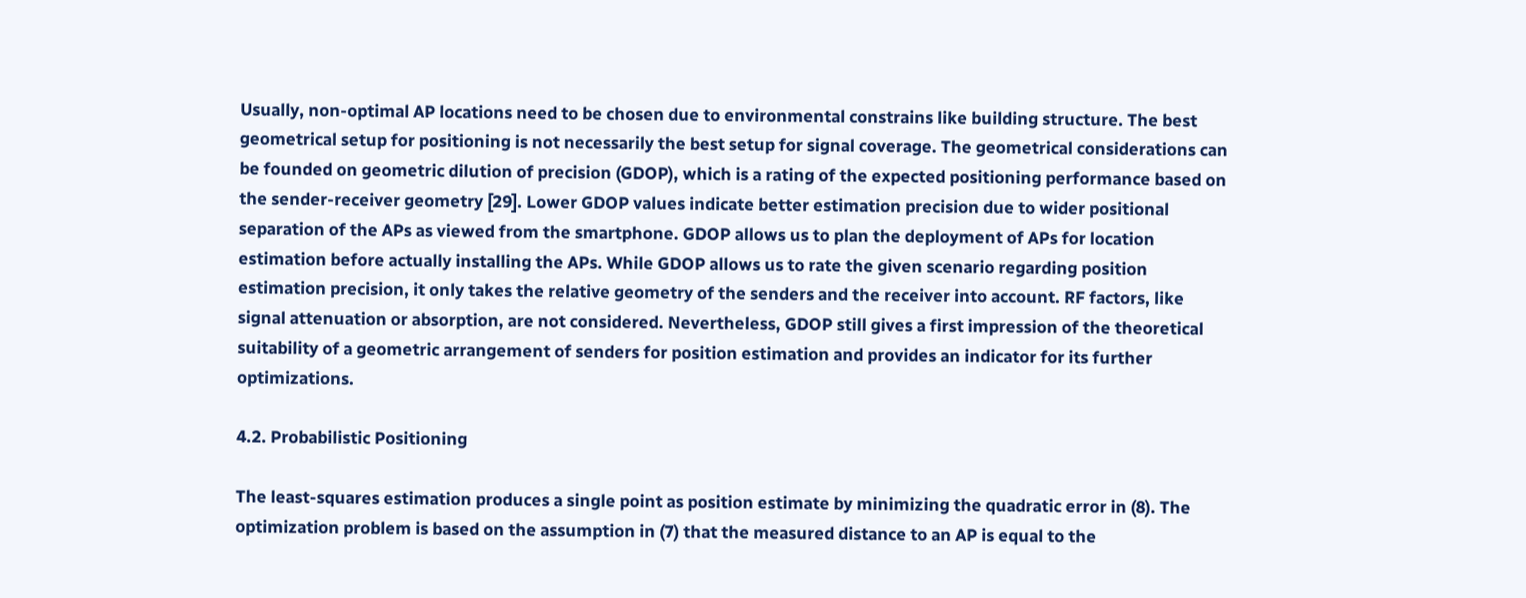Usually, non-optimal AP locations need to be chosen due to environmental constrains like building structure. The best geometrical setup for positioning is not necessarily the best setup for signal coverage. The geometrical considerations can be founded on geometric dilution of precision (GDOP), which is a rating of the expected positioning performance based on the sender-receiver geometry [29]. Lower GDOP values indicate better estimation precision due to wider positional separation of the APs as viewed from the smartphone. GDOP allows us to plan the deployment of APs for location estimation before actually installing the APs. While GDOP allows us to rate the given scenario regarding position estimation precision, it only takes the relative geometry of the senders and the receiver into account. RF factors, like signal attenuation or absorption, are not considered. Nevertheless, GDOP still gives a first impression of the theoretical suitability of a geometric arrangement of senders for position estimation and provides an indicator for its further optimizations.

4.2. Probabilistic Positioning

The least-squares estimation produces a single point as position estimate by minimizing the quadratic error in (8). The optimization problem is based on the assumption in (7) that the measured distance to an AP is equal to the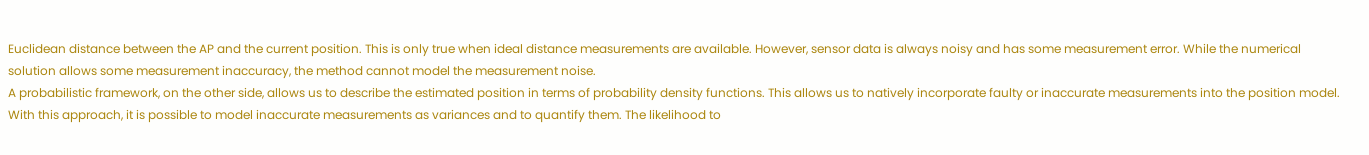Euclidean distance between the AP and the current position. This is only true when ideal distance measurements are available. However, sensor data is always noisy and has some measurement error. While the numerical solution allows some measurement inaccuracy, the method cannot model the measurement noise.
A probabilistic framework, on the other side, allows us to describe the estimated position in terms of probability density functions. This allows us to natively incorporate faulty or inaccurate measurements into the position model. With this approach, it is possible to model inaccurate measurements as variances and to quantify them. The likelihood to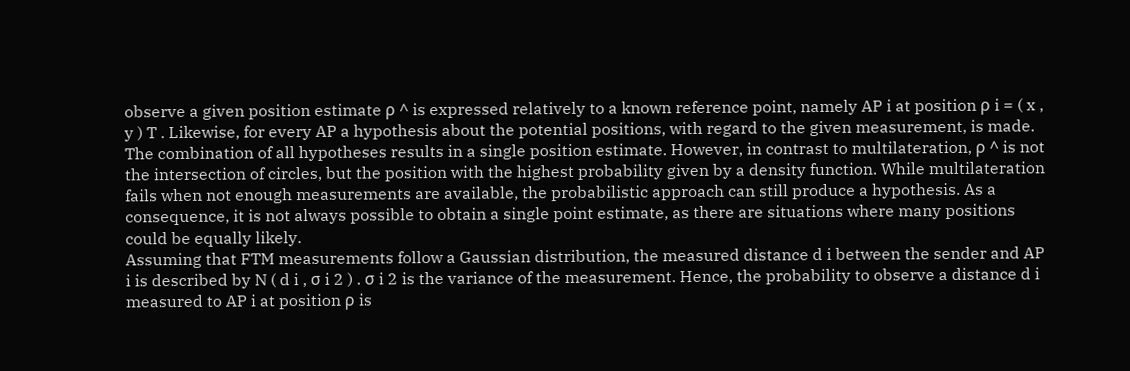observe a given position estimate ρ ^ is expressed relatively to a known reference point, namely AP i at position ρ i = ( x , y ) T . Likewise, for every AP a hypothesis about the potential positions, with regard to the given measurement, is made. The combination of all hypotheses results in a single position estimate. However, in contrast to multilateration, ρ ^ is not the intersection of circles, but the position with the highest probability given by a density function. While multilateration fails when not enough measurements are available, the probabilistic approach can still produce a hypothesis. As a consequence, it is not always possible to obtain a single point estimate, as there are situations where many positions could be equally likely.
Assuming that FTM measurements follow a Gaussian distribution, the measured distance d i between the sender and AP i is described by N ( d i , σ i 2 ) . σ i 2 is the variance of the measurement. Hence, the probability to observe a distance d i measured to AP i at position ρ is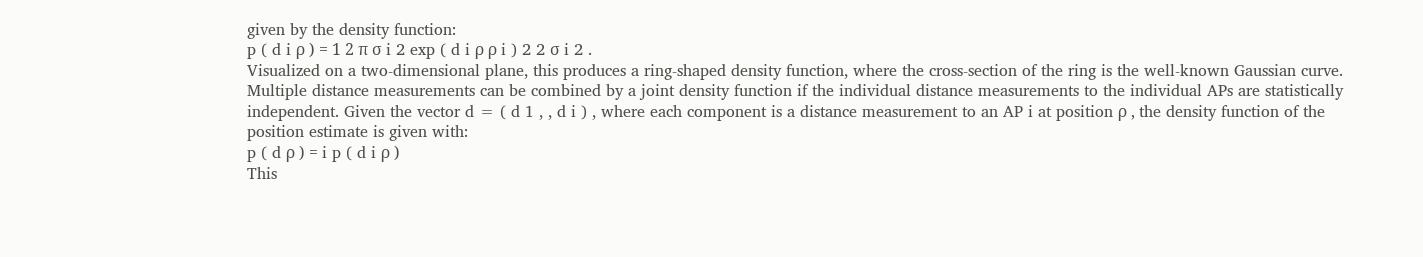given by the density function:
p ( d i ρ ) = 1 2 π σ i 2 exp ( d i ρ ρ i ) 2 2 σ i 2 .
Visualized on a two-dimensional plane, this produces a ring-shaped density function, where the cross-section of the ring is the well-known Gaussian curve. Multiple distance measurements can be combined by a joint density function if the individual distance measurements to the individual APs are statistically independent. Given the vector d = ( d 1 , , d i ) , where each component is a distance measurement to an AP i at position ρ , the density function of the position estimate is given with:
p ( d ρ ) = i p ( d i ρ )
This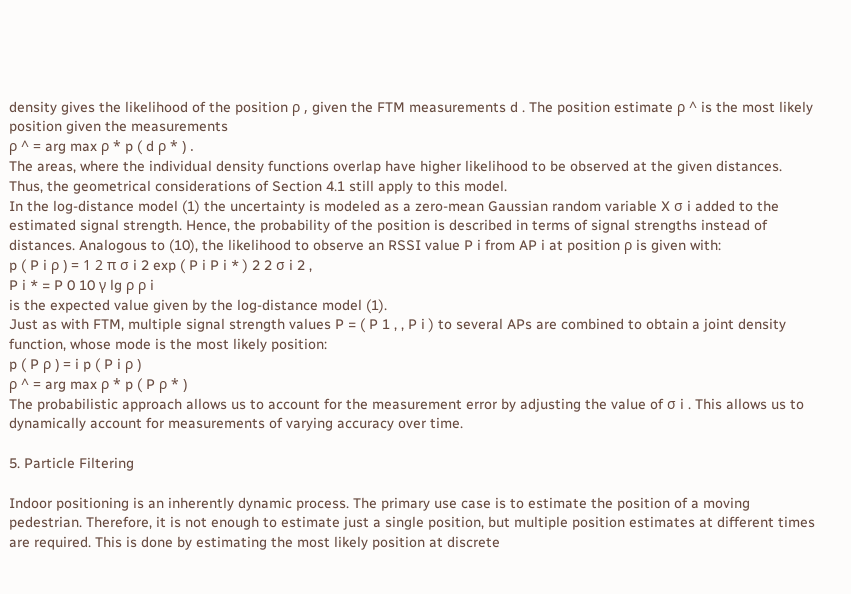density gives the likelihood of the position ρ , given the FTM measurements d . The position estimate ρ ^ is the most likely position given the measurements
ρ ^ = arg max ρ * p ( d ρ * ) .
The areas, where the individual density functions overlap have higher likelihood to be observed at the given distances. Thus, the geometrical considerations of Section 4.1 still apply to this model.
In the log-distance model (1) the uncertainty is modeled as a zero-mean Gaussian random variable X σ i added to the estimated signal strength. Hence, the probability of the position is described in terms of signal strengths instead of distances. Analogous to (10), the likelihood to observe an RSSI value P i from AP i at position ρ is given with:
p ( P i ρ ) = 1 2 π σ i 2 exp ( P i P i * ) 2 2 σ i 2 ,
P i * = P 0 10 γ lg ρ ρ i
is the expected value given by the log-distance model (1).
Just as with FTM, multiple signal strength values P = ( P 1 , , P i ) to several APs are combined to obtain a joint density function, whose mode is the most likely position:
p ( P ρ ) = i p ( P i ρ )
ρ ^ = arg max ρ * p ( P ρ * )
The probabilistic approach allows us to account for the measurement error by adjusting the value of σ i . This allows us to dynamically account for measurements of varying accuracy over time.

5. Particle Filtering

Indoor positioning is an inherently dynamic process. The primary use case is to estimate the position of a moving pedestrian. Therefore, it is not enough to estimate just a single position, but multiple position estimates at different times are required. This is done by estimating the most likely position at discrete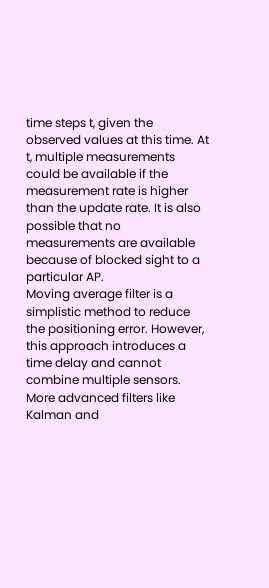time steps t, given the observed values at this time. At t, multiple measurements could be available if the measurement rate is higher than the update rate. It is also possible that no measurements are available because of blocked sight to a particular AP.
Moving average filter is a simplistic method to reduce the positioning error. However, this approach introduces a time delay and cannot combine multiple sensors. More advanced filters like Kalman and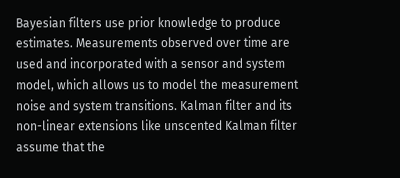Bayesian filters use prior knowledge to produce estimates. Measurements observed over time are used and incorporated with a sensor and system model, which allows us to model the measurement noise and system transitions. Kalman filter and its non-linear extensions like unscented Kalman filter assume that the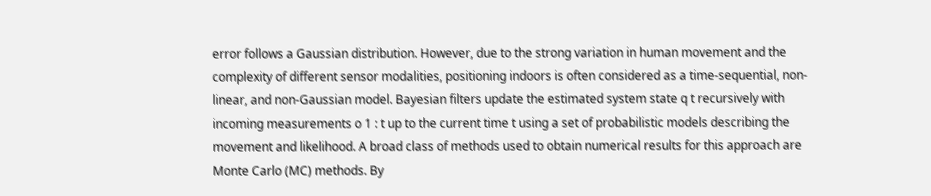error follows a Gaussian distribution. However, due to the strong variation in human movement and the complexity of different sensor modalities, positioning indoors is often considered as a time-sequential, non-linear, and non-Gaussian model. Bayesian filters update the estimated system state q t recursively with incoming measurements o 1 : t up to the current time t using a set of probabilistic models describing the movement and likelihood. A broad class of methods used to obtain numerical results for this approach are Monte Carlo (MC) methods. By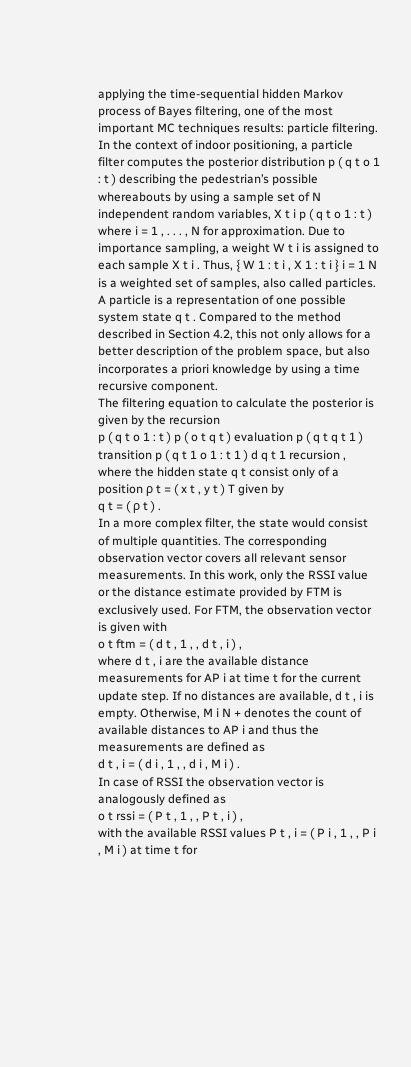applying the time-sequential hidden Markov process of Bayes filtering, one of the most important MC techniques results: particle filtering.
In the context of indoor positioning, a particle filter computes the posterior distribution p ( q t o 1 : t ) describing the pedestrian’s possible whereabouts by using a sample set of N independent random variables, X t i p ( q t o 1 : t ) where i = 1 , . . . , N for approximation. Due to importance sampling, a weight W t i is assigned to each sample X t i . Thus, { W 1 : t i , X 1 : t i } i = 1 N is a weighted set of samples, also called particles. A particle is a representation of one possible system state q t . Compared to the method described in Section 4.2, this not only allows for a better description of the problem space, but also incorporates a priori knowledge by using a time recursive component.
The filtering equation to calculate the posterior is given by the recursion
p ( q t o 1 : t ) p ( o t q t ) evaluation p ( q t q t 1 ) transition p ( q t 1 o 1 : t 1 ) d q t 1 recursion ,
where the hidden state q t consist only of a position ρ t = ( x t , y t ) T given by
q t = ( ρ t ) .
In a more complex filter, the state would consist of multiple quantities. The corresponding observation vector covers all relevant sensor measurements. In this work, only the RSSI value or the distance estimate provided by FTM is exclusively used. For FTM, the observation vector is given with
o t ftm = ( d t , 1 , , d t , i ) ,
where d t , i are the available distance measurements for AP i at time t for the current update step. If no distances are available, d t , i is empty. Otherwise, M i N + denotes the count of available distances to AP i and thus the measurements are defined as
d t , i = ( d i , 1 , , d i , M i ) .
In case of RSSI the observation vector is analogously defined as
o t rssi = ( P t , 1 , , P t , i ) ,
with the available RSSI values P t , i = ( P i , 1 , , P i , M i ) at time t for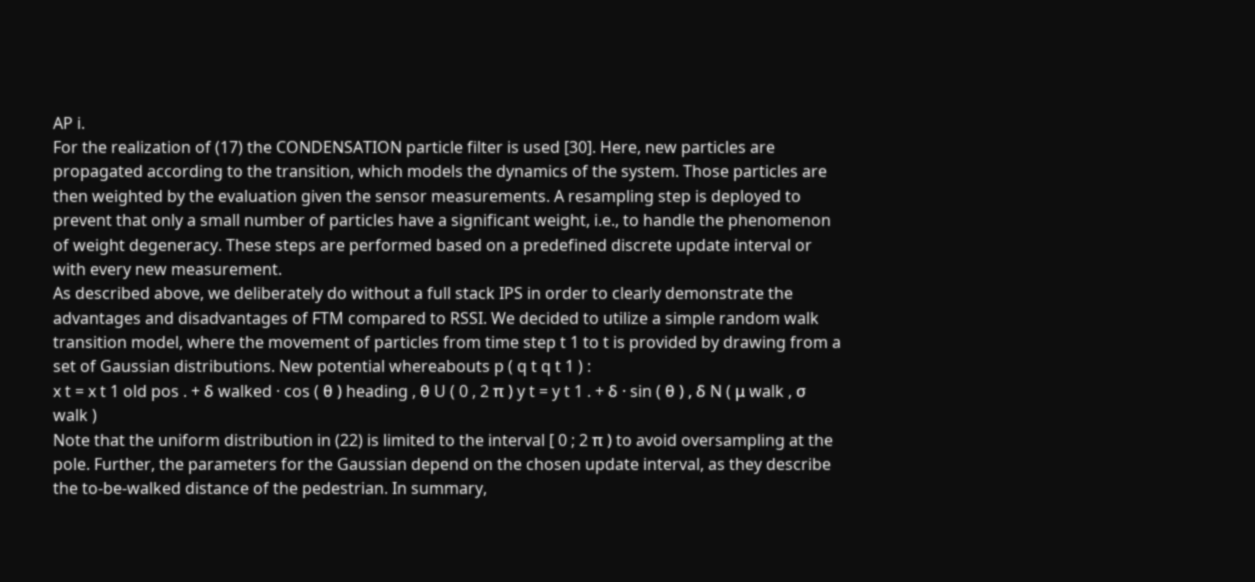AP i.
For the realization of (17) the CONDENSATION particle filter is used [30]. Here, new particles are propagated according to the transition, which models the dynamics of the system. Those particles are then weighted by the evaluation given the sensor measurements. A resampling step is deployed to prevent that only a small number of particles have a significant weight, i.e., to handle the phenomenon of weight degeneracy. These steps are performed based on a predefined discrete update interval or with every new measurement.
As described above, we deliberately do without a full stack IPS in order to clearly demonstrate the advantages and disadvantages of FTM compared to RSSI. We decided to utilize a simple random walk transition model, where the movement of particles from time step t 1 to t is provided by drawing from a set of Gaussian distributions. New potential whereabouts p ( q t q t 1 ) :
x t = x t 1 old pos . + δ walked · cos ( θ ) heading , θ U ( 0 , 2 π ) y t = y t 1 . + δ · sin ( θ ) , δ N ( μ walk , σ walk )
Note that the uniform distribution in (22) is limited to the interval [ 0 ; 2 π ) to avoid oversampling at the pole. Further, the parameters for the Gaussian depend on the chosen update interval, as they describe the to-be-walked distance of the pedestrian. In summary,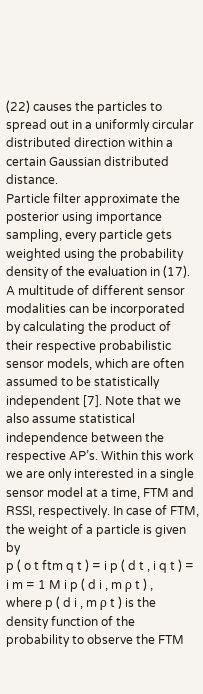(22) causes the particles to spread out in a uniformly circular distributed direction within a certain Gaussian distributed distance.
Particle filter approximate the posterior using importance sampling, every particle gets weighted using the probability density of the evaluation in (17). A multitude of different sensor modalities can be incorporated by calculating the product of their respective probabilistic sensor models, which are often assumed to be statistically independent [7]. Note that we also assume statistical independence between the respective AP’s. Within this work we are only interested in a single sensor model at a time, FTM and RSSI, respectively. In case of FTM, the weight of a particle is given by
p ( o t ftm q t ) = i p ( d t , i q t ) = i m = 1 M i p ( d i , m ρ t ) ,
where p ( d i , m ρ t ) is the density function of the probability to observe the FTM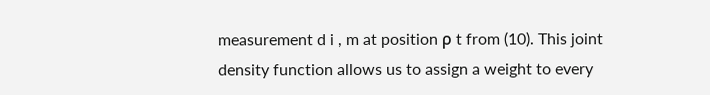measurement d i , m at position ρ t from (10). This joint density function allows us to assign a weight to every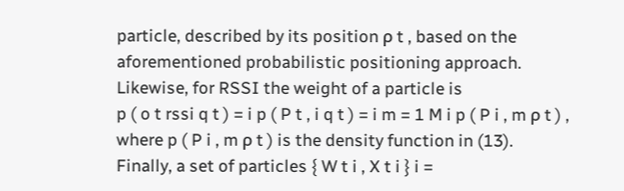particle, described by its position ρ t , based on the aforementioned probabilistic positioning approach. Likewise, for RSSI the weight of a particle is
p ( o t rssi q t ) = i p ( P t , i q t ) = i m = 1 M i p ( P i , m ρ t ) ,
where p ( P i , m ρ t ) is the density function in (13).
Finally, a set of particles { W t i , X t i } i =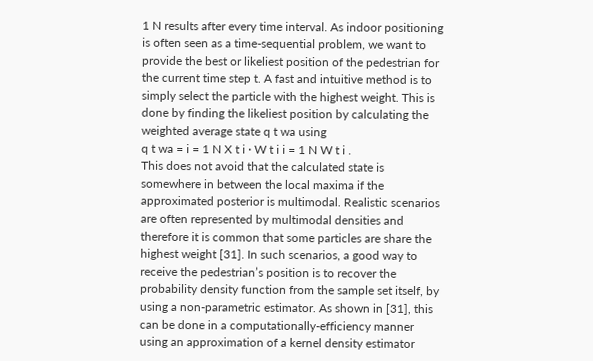1 N results after every time interval. As indoor positioning is often seen as a time-sequential problem, we want to provide the best or likeliest position of the pedestrian for the current time step t. A fast and intuitive method is to simply select the particle with the highest weight. This is done by finding the likeliest position by calculating the weighted average state q t wa using
q t wa = i = 1 N X t i · W t i i = 1 N W t i .
This does not avoid that the calculated state is somewhere in between the local maxima if the approximated posterior is multimodal. Realistic scenarios are often represented by multimodal densities and therefore it is common that some particles are share the highest weight [31]. In such scenarios, a good way to receive the pedestrian’s position is to recover the probability density function from the sample set itself, by using a non-parametric estimator. As shown in [31], this can be done in a computationally-efficiency manner using an approximation of a kernel density estimator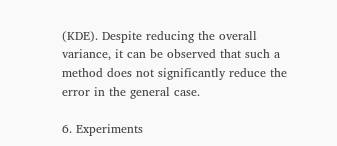(KDE). Despite reducing the overall variance, it can be observed that such a method does not significantly reduce the error in the general case.

6. Experiments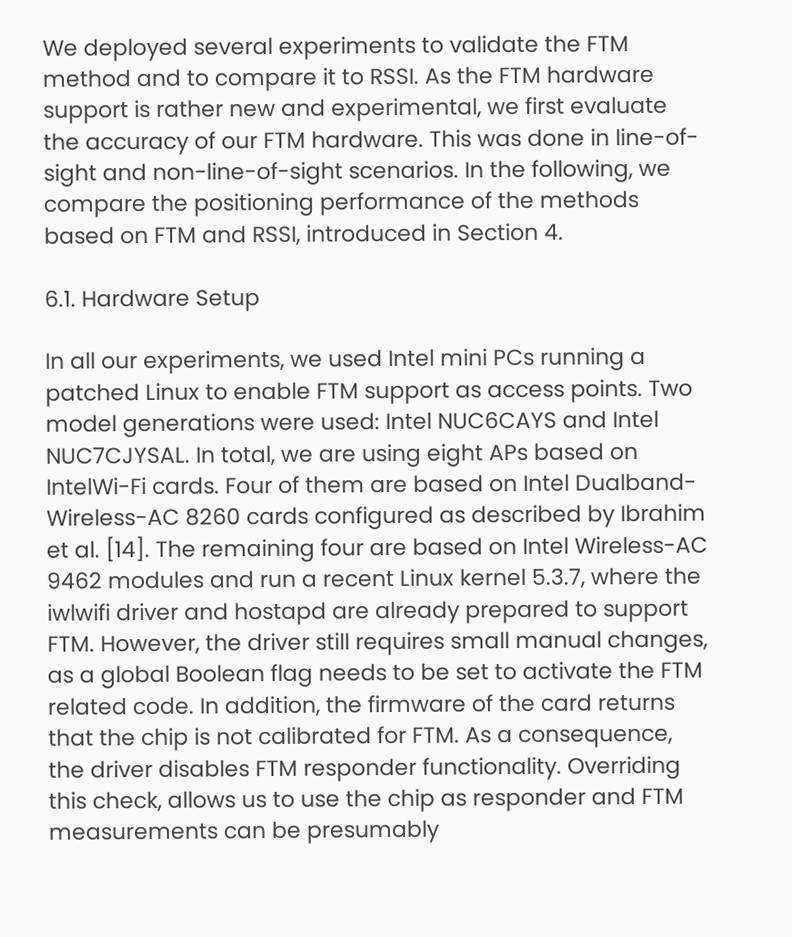We deployed several experiments to validate the FTM method and to compare it to RSSI. As the FTM hardware support is rather new and experimental, we first evaluate the accuracy of our FTM hardware. This was done in line-of-sight and non-line-of-sight scenarios. In the following, we compare the positioning performance of the methods based on FTM and RSSI, introduced in Section 4.

6.1. Hardware Setup

In all our experiments, we used Intel mini PCs running a patched Linux to enable FTM support as access points. Two model generations were used: Intel NUC6CAYS and Intel NUC7CJYSAL. In total, we are using eight APs based on IntelWi-Fi cards. Four of them are based on Intel Dualband-Wireless-AC 8260 cards configured as described by Ibrahim et al. [14]. The remaining four are based on Intel Wireless-AC 9462 modules and run a recent Linux kernel 5.3.7, where the iwlwifi driver and hostapd are already prepared to support FTM. However, the driver still requires small manual changes, as a global Boolean flag needs to be set to activate the FTM related code. In addition, the firmware of the card returns that the chip is not calibrated for FTM. As a consequence, the driver disables FTM responder functionality. Overriding this check, allows us to use the chip as responder and FTM measurements can be presumably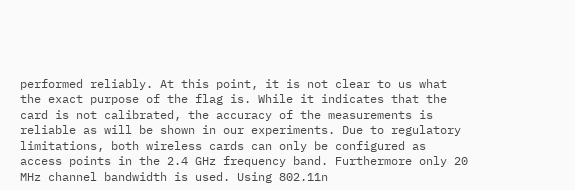performed reliably. At this point, it is not clear to us what the exact purpose of the flag is. While it indicates that the card is not calibrated, the accuracy of the measurements is reliable as will be shown in our experiments. Due to regulatory limitations, both wireless cards can only be configured as access points in the 2.4 GHz frequency band. Furthermore only 20 MHz channel bandwidth is used. Using 802.11n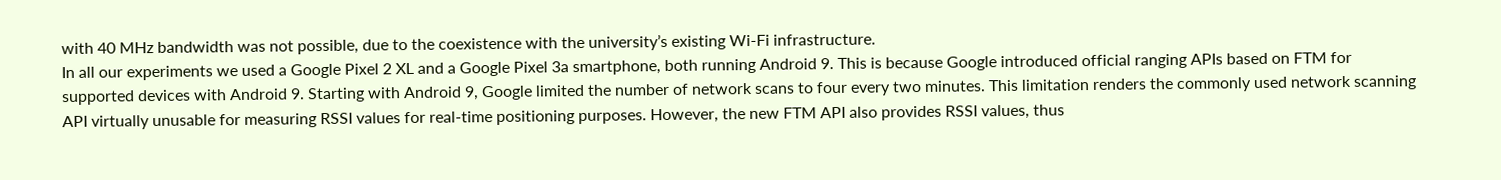with 40 MHz bandwidth was not possible, due to the coexistence with the university’s existing Wi-Fi infrastructure.
In all our experiments we used a Google Pixel 2 XL and a Google Pixel 3a smartphone, both running Android 9. This is because Google introduced official ranging APIs based on FTM for supported devices with Android 9. Starting with Android 9, Google limited the number of network scans to four every two minutes. This limitation renders the commonly used network scanning API virtually unusable for measuring RSSI values for real-time positioning purposes. However, the new FTM API also provides RSSI values, thus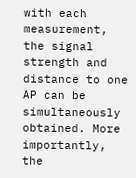with each measurement, the signal strength and distance to one AP can be simultaneously obtained. More importantly, the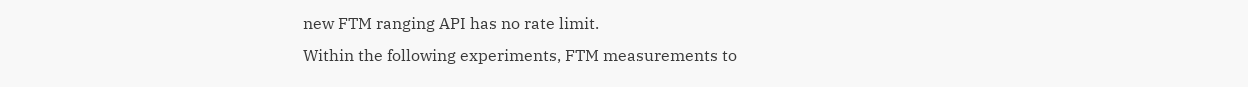new FTM ranging API has no rate limit.
Within the following experiments, FTM measurements to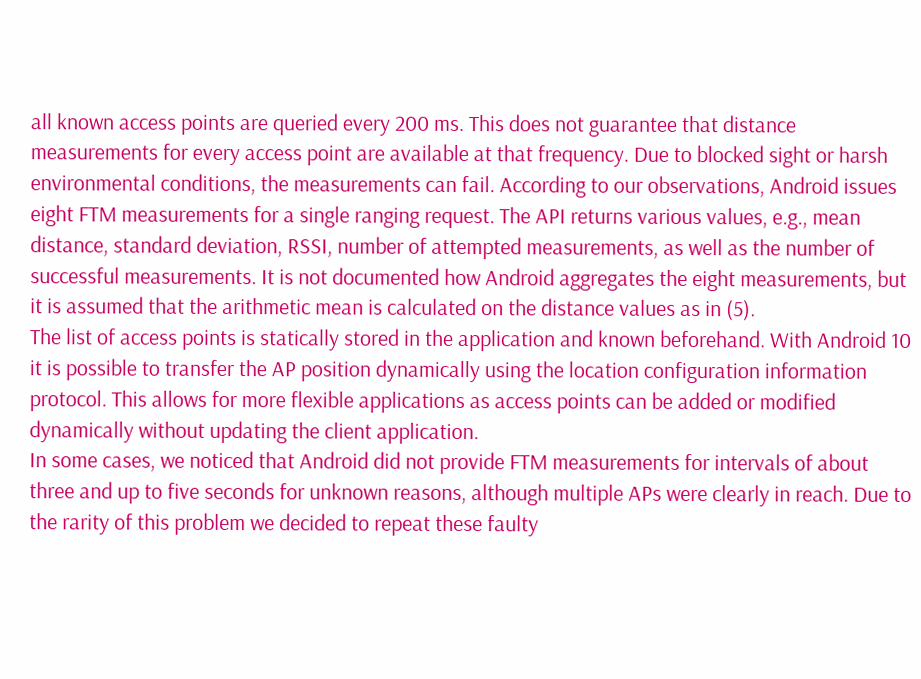all known access points are queried every 200 ms. This does not guarantee that distance measurements for every access point are available at that frequency. Due to blocked sight or harsh environmental conditions, the measurements can fail. According to our observations, Android issues eight FTM measurements for a single ranging request. The API returns various values, e.g., mean distance, standard deviation, RSSI, number of attempted measurements, as well as the number of successful measurements. It is not documented how Android aggregates the eight measurements, but it is assumed that the arithmetic mean is calculated on the distance values as in (5).
The list of access points is statically stored in the application and known beforehand. With Android 10 it is possible to transfer the AP position dynamically using the location configuration information protocol. This allows for more flexible applications as access points can be added or modified dynamically without updating the client application.
In some cases, we noticed that Android did not provide FTM measurements for intervals of about three and up to five seconds for unknown reasons, although multiple APs were clearly in reach. Due to the rarity of this problem we decided to repeat these faulty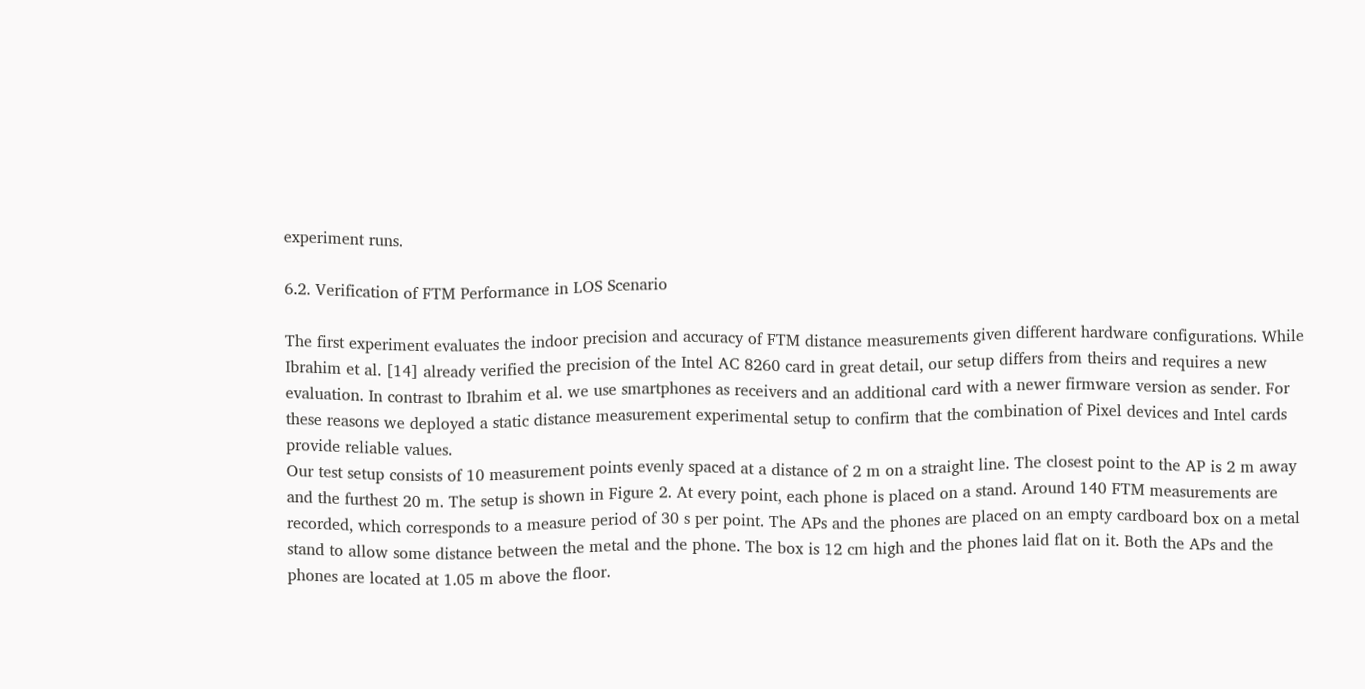experiment runs.

6.2. Verification of FTM Performance in LOS Scenario

The first experiment evaluates the indoor precision and accuracy of FTM distance measurements given different hardware configurations. While Ibrahim et al. [14] already verified the precision of the Intel AC 8260 card in great detail, our setup differs from theirs and requires a new evaluation. In contrast to Ibrahim et al. we use smartphones as receivers and an additional card with a newer firmware version as sender. For these reasons we deployed a static distance measurement experimental setup to confirm that the combination of Pixel devices and Intel cards provide reliable values.
Our test setup consists of 10 measurement points evenly spaced at a distance of 2 m on a straight line. The closest point to the AP is 2 m away and the furthest 20 m. The setup is shown in Figure 2. At every point, each phone is placed on a stand. Around 140 FTM measurements are recorded, which corresponds to a measure period of 30 s per point. The APs and the phones are placed on an empty cardboard box on a metal stand to allow some distance between the metal and the phone. The box is 12 cm high and the phones laid flat on it. Both the APs and the phones are located at 1.05 m above the floor.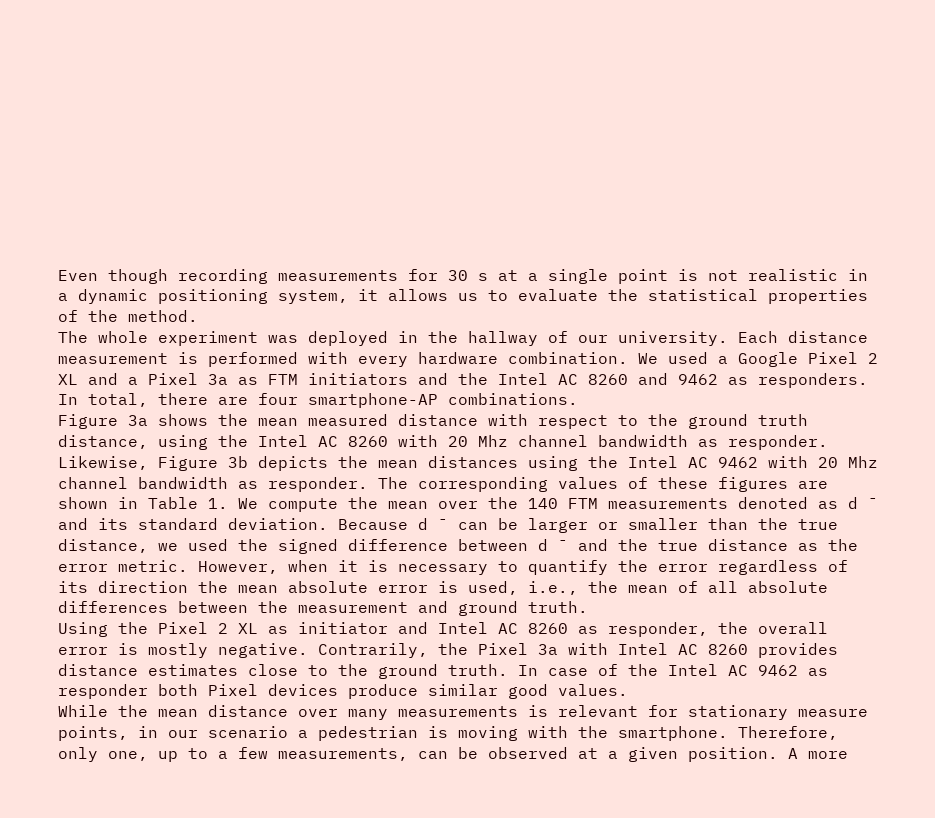Even though recording measurements for 30 s at a single point is not realistic in a dynamic positioning system, it allows us to evaluate the statistical properties of the method.
The whole experiment was deployed in the hallway of our university. Each distance measurement is performed with every hardware combination. We used a Google Pixel 2 XL and a Pixel 3a as FTM initiators and the Intel AC 8260 and 9462 as responders. In total, there are four smartphone-AP combinations.
Figure 3a shows the mean measured distance with respect to the ground truth distance, using the Intel AC 8260 with 20 Mhz channel bandwidth as responder.
Likewise, Figure 3b depicts the mean distances using the Intel AC 9462 with 20 Mhz channel bandwidth as responder. The corresponding values of these figures are shown in Table 1. We compute the mean over the 140 FTM measurements denoted as d ¯ and its standard deviation. Because d ¯ can be larger or smaller than the true distance, we used the signed difference between d ¯ and the true distance as the error metric. However, when it is necessary to quantify the error regardless of its direction the mean absolute error is used, i.e., the mean of all absolute differences between the measurement and ground truth.
Using the Pixel 2 XL as initiator and Intel AC 8260 as responder, the overall error is mostly negative. Contrarily, the Pixel 3a with Intel AC 8260 provides distance estimates close to the ground truth. In case of the Intel AC 9462 as responder both Pixel devices produce similar good values.
While the mean distance over many measurements is relevant for stationary measure points, in our scenario a pedestrian is moving with the smartphone. Therefore, only one, up to a few measurements, can be observed at a given position. A more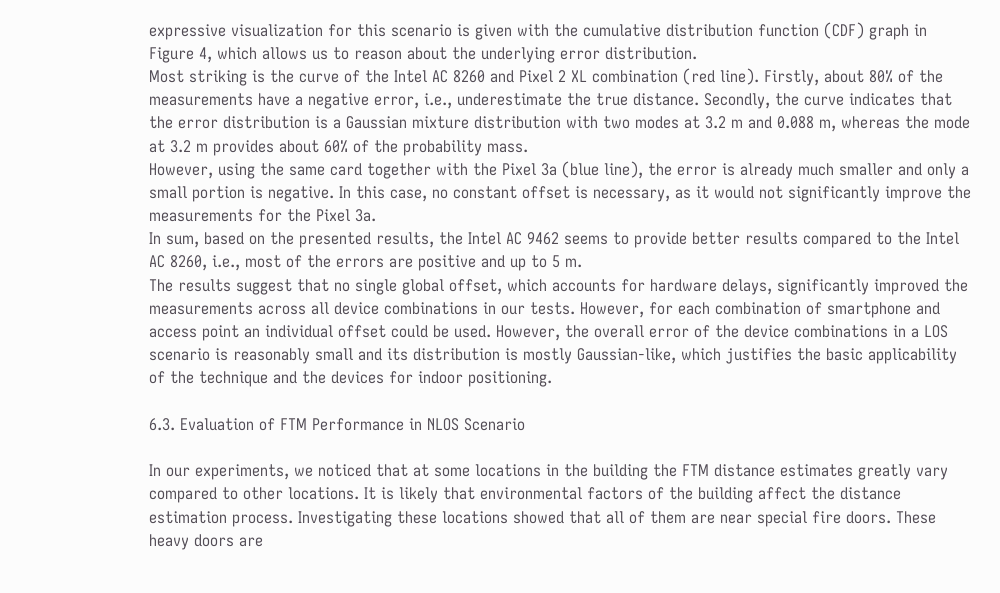expressive visualization for this scenario is given with the cumulative distribution function (CDF) graph in Figure 4, which allows us to reason about the underlying error distribution.
Most striking is the curve of the Intel AC 8260 and Pixel 2 XL combination (red line). Firstly, about 80% of the measurements have a negative error, i.e., underestimate the true distance. Secondly, the curve indicates that the error distribution is a Gaussian mixture distribution with two modes at 3.2 m and 0.088 m, whereas the mode at 3.2 m provides about 60% of the probability mass.
However, using the same card together with the Pixel 3a (blue line), the error is already much smaller and only a small portion is negative. In this case, no constant offset is necessary, as it would not significantly improve the measurements for the Pixel 3a.
In sum, based on the presented results, the Intel AC 9462 seems to provide better results compared to the Intel AC 8260, i.e., most of the errors are positive and up to 5 m.
The results suggest that no single global offset, which accounts for hardware delays, significantly improved the measurements across all device combinations in our tests. However, for each combination of smartphone and access point an individual offset could be used. However, the overall error of the device combinations in a LOS scenario is reasonably small and its distribution is mostly Gaussian-like, which justifies the basic applicability of the technique and the devices for indoor positioning.

6.3. Evaluation of FTM Performance in NLOS Scenario

In our experiments, we noticed that at some locations in the building the FTM distance estimates greatly vary compared to other locations. It is likely that environmental factors of the building affect the distance estimation process. Investigating these locations showed that all of them are near special fire doors. These heavy doors are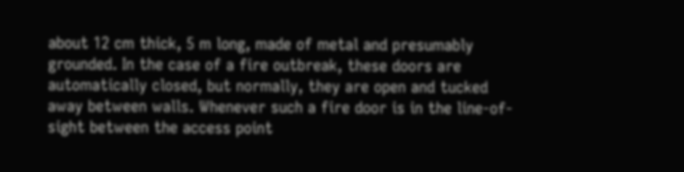about 12 cm thick, 5 m long, made of metal and presumably grounded. In the case of a fire outbreak, these doors are automatically closed, but normally, they are open and tucked away between walls. Whenever such a fire door is in the line-of-sight between the access point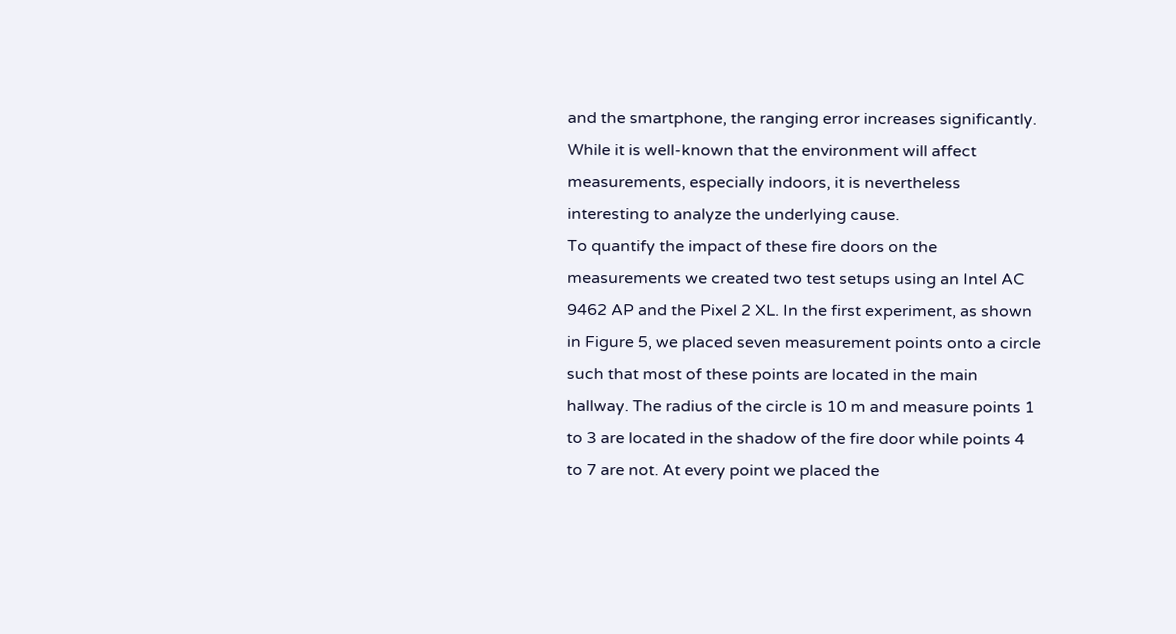and the smartphone, the ranging error increases significantly. While it is well-known that the environment will affect measurements, especially indoors, it is nevertheless interesting to analyze the underlying cause.
To quantify the impact of these fire doors on the measurements we created two test setups using an Intel AC 9462 AP and the Pixel 2 XL. In the first experiment, as shown in Figure 5, we placed seven measurement points onto a circle such that most of these points are located in the main hallway. The radius of the circle is 10 m and measure points 1 to 3 are located in the shadow of the fire door while points 4 to 7 are not. At every point we placed the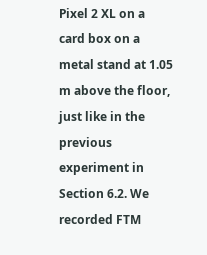Pixel 2 XL on a card box on a metal stand at 1.05 m above the floor, just like in the previous experiment in Section 6.2. We recorded FTM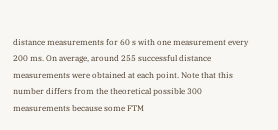distance measurements for 60 s with one measurement every 200 ms. On average, around 255 successful distance measurements were obtained at each point. Note that this number differs from the theoretical possible 300 measurements because some FTM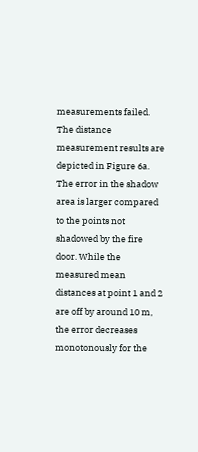measurements failed.
The distance measurement results are depicted in Figure 6a. The error in the shadow area is larger compared to the points not shadowed by the fire door. While the measured mean distances at point 1 and 2 are off by around 10 m, the error decreases monotonously for the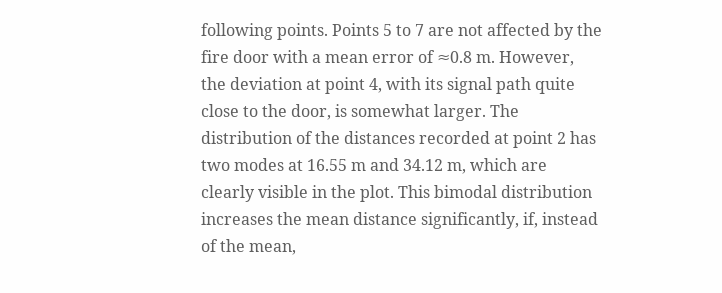following points. Points 5 to 7 are not affected by the fire door with a mean error of ≈0.8 m. However, the deviation at point 4, with its signal path quite close to the door, is somewhat larger. The distribution of the distances recorded at point 2 has two modes at 16.55 m and 34.12 m, which are clearly visible in the plot. This bimodal distribution increases the mean distance significantly, if, instead of the mean,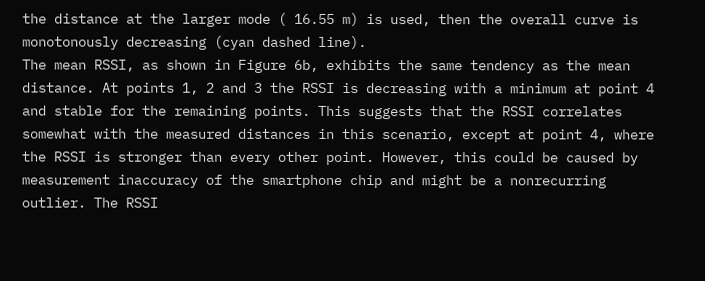the distance at the larger mode ( 16.55 m) is used, then the overall curve is monotonously decreasing (cyan dashed line).
The mean RSSI, as shown in Figure 6b, exhibits the same tendency as the mean distance. At points 1, 2 and 3 the RSSI is decreasing with a minimum at point 4 and stable for the remaining points. This suggests that the RSSI correlates somewhat with the measured distances in this scenario, except at point 4, where the RSSI is stronger than every other point. However, this could be caused by measurement inaccuracy of the smartphone chip and might be a nonrecurring outlier. The RSSI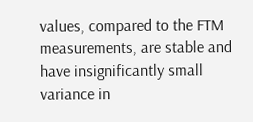values, compared to the FTM measurements, are stable and have insignificantly small variance in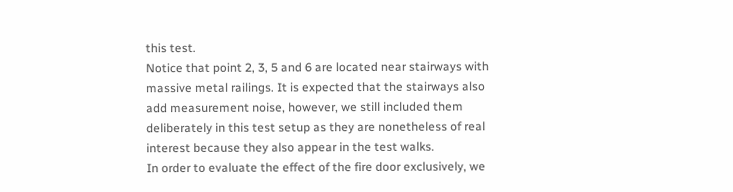this test.
Notice that point 2, 3, 5 and 6 are located near stairways with massive metal railings. It is expected that the stairways also add measurement noise, however, we still included them deliberately in this test setup as they are nonetheless of real interest because they also appear in the test walks.
In order to evaluate the effect of the fire door exclusively, we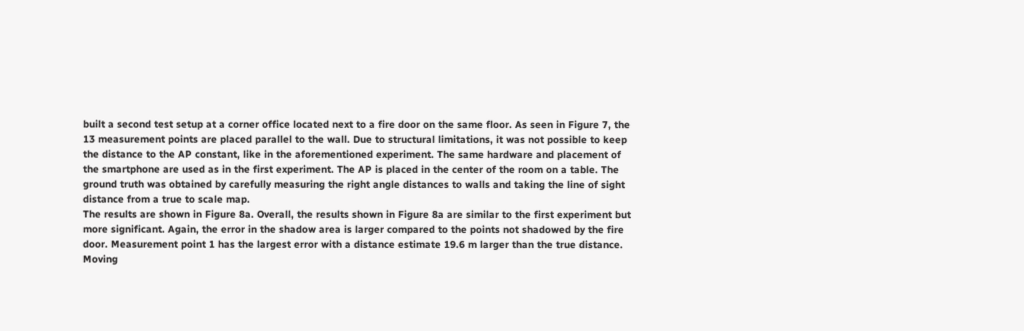built a second test setup at a corner office located next to a fire door on the same floor. As seen in Figure 7, the 13 measurement points are placed parallel to the wall. Due to structural limitations, it was not possible to keep the distance to the AP constant, like in the aforementioned experiment. The same hardware and placement of the smartphone are used as in the first experiment. The AP is placed in the center of the room on a table. The ground truth was obtained by carefully measuring the right angle distances to walls and taking the line of sight distance from a true to scale map.
The results are shown in Figure 8a. Overall, the results shown in Figure 8a are similar to the first experiment but more significant. Again, the error in the shadow area is larger compared to the points not shadowed by the fire door. Measurement point 1 has the largest error with a distance estimate 19.6 m larger than the true distance. Moving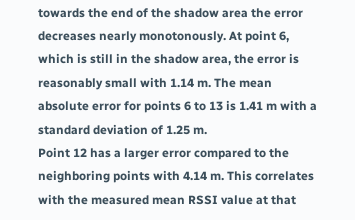towards the end of the shadow area the error decreases nearly monotonously. At point 6, which is still in the shadow area, the error is reasonably small with 1.14 m. The mean absolute error for points 6 to 13 is 1.41 m with a standard deviation of 1.25 m.
Point 12 has a larger error compared to the neighboring points with 4.14 m. This correlates with the measured mean RSSI value at that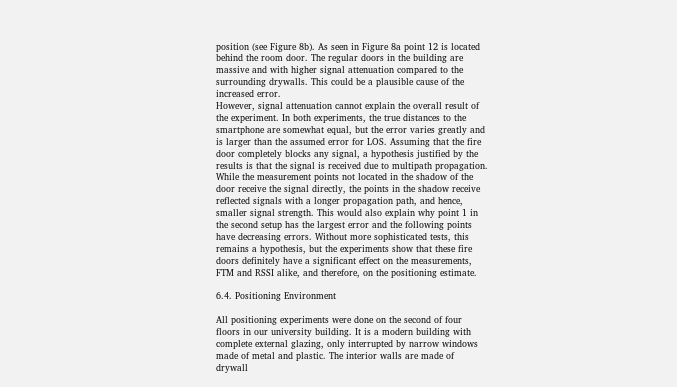position (see Figure 8b). As seen in Figure 8a point 12 is located behind the room door. The regular doors in the building are massive and with higher signal attenuation compared to the surrounding drywalls. This could be a plausible cause of the increased error.
However, signal attenuation cannot explain the overall result of the experiment. In both experiments, the true distances to the smartphone are somewhat equal, but the error varies greatly and is larger than the assumed error for LOS. Assuming that the fire door completely blocks any signal, a hypothesis justified by the results is that the signal is received due to multipath propagation. While the measurement points not located in the shadow of the door receive the signal directly, the points in the shadow receive reflected signals with a longer propagation path, and hence, smaller signal strength. This would also explain why point 1 in the second setup has the largest error and the following points have decreasing errors. Without more sophisticated tests, this remains a hypothesis, but the experiments show that these fire doors definitely have a significant effect on the measurements, FTM and RSSI alike, and therefore, on the positioning estimate.

6.4. Positioning Environment

All positioning experiments were done on the second of four floors in our university building. It is a modern building with complete external glazing, only interrupted by narrow windows made of metal and plastic. The interior walls are made of drywall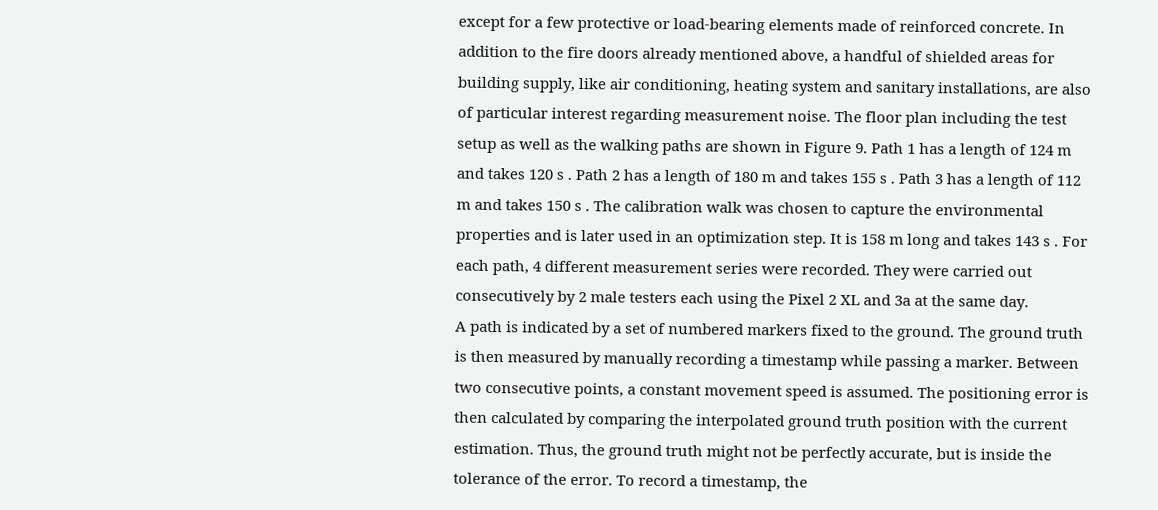except for a few protective or load-bearing elements made of reinforced concrete. In addition to the fire doors already mentioned above, a handful of shielded areas for building supply, like air conditioning, heating system and sanitary installations, are also of particular interest regarding measurement noise. The floor plan including the test setup as well as the walking paths are shown in Figure 9. Path 1 has a length of 124 m and takes 120 s . Path 2 has a length of 180 m and takes 155 s . Path 3 has a length of 112 m and takes 150 s . The calibration walk was chosen to capture the environmental properties and is later used in an optimization step. It is 158 m long and takes 143 s . For each path, 4 different measurement series were recorded. They were carried out consecutively by 2 male testers each using the Pixel 2 XL and 3a at the same day.
A path is indicated by a set of numbered markers fixed to the ground. The ground truth is then measured by manually recording a timestamp while passing a marker. Between two consecutive points, a constant movement speed is assumed. The positioning error is then calculated by comparing the interpolated ground truth position with the current estimation. Thus, the ground truth might not be perfectly accurate, but is inside the tolerance of the error. To record a timestamp, the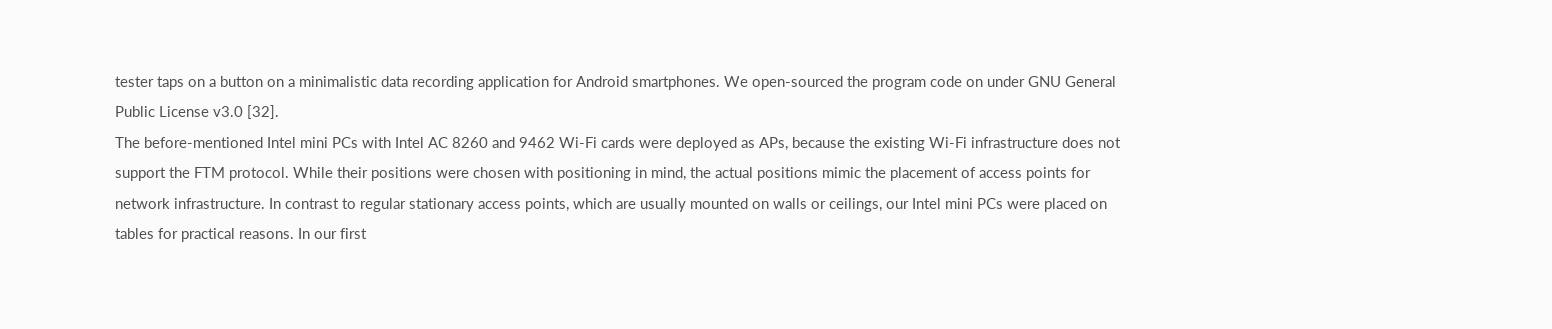tester taps on a button on a minimalistic data recording application for Android smartphones. We open-sourced the program code on under GNU General Public License v3.0 [32].
The before-mentioned Intel mini PCs with Intel AC 8260 and 9462 Wi-Fi cards were deployed as APs, because the existing Wi-Fi infrastructure does not support the FTM protocol. While their positions were chosen with positioning in mind, the actual positions mimic the placement of access points for network infrastructure. In contrast to regular stationary access points, which are usually mounted on walls or ceilings, our Intel mini PCs were placed on tables for practical reasons. In our first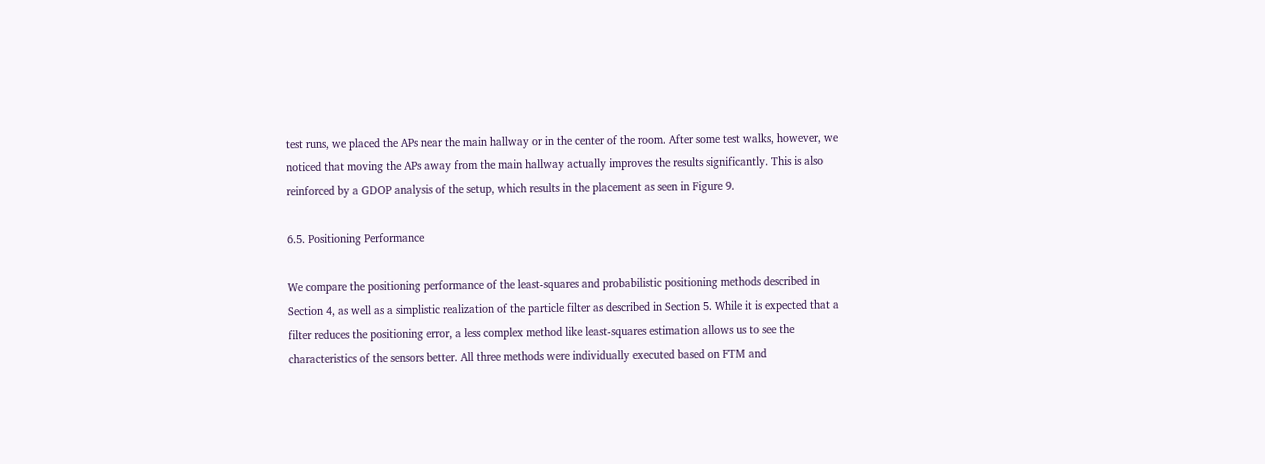test runs, we placed the APs near the main hallway or in the center of the room. After some test walks, however, we noticed that moving the APs away from the main hallway actually improves the results significantly. This is also reinforced by a GDOP analysis of the setup, which results in the placement as seen in Figure 9.

6.5. Positioning Performance

We compare the positioning performance of the least-squares and probabilistic positioning methods described in Section 4, as well as a simplistic realization of the particle filter as described in Section 5. While it is expected that a filter reduces the positioning error, a less complex method like least-squares estimation allows us to see the characteristics of the sensors better. All three methods were individually executed based on FTM and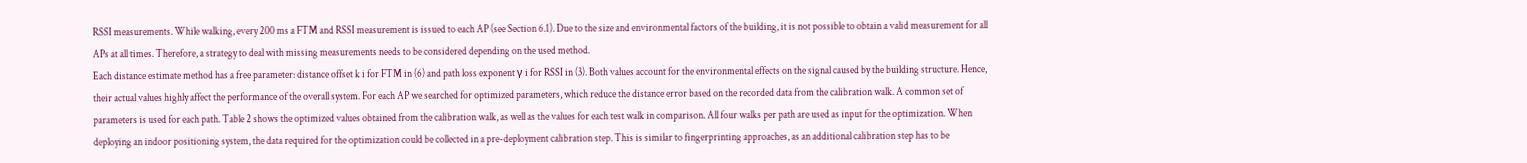RSSI measurements. While walking, every 200 ms a FTM and RSSI measurement is issued to each AP (see Section 6.1). Due to the size and environmental factors of the building, it is not possible to obtain a valid measurement for all APs at all times. Therefore, a strategy to deal with missing measurements needs to be considered depending on the used method.
Each distance estimate method has a free parameter: distance offset k i for FTM in (6) and path loss exponent γ i for RSSI in (3). Both values account for the environmental effects on the signal caused by the building structure. Hence, their actual values highly affect the performance of the overall system. For each AP we searched for optimized parameters, which reduce the distance error based on the recorded data from the calibration walk. A common set of parameters is used for each path. Table 2 shows the optimized values obtained from the calibration walk, as well as the values for each test walk in comparison. All four walks per path are used as input for the optimization. When deploying an indoor positioning system, the data required for the optimization could be collected in a pre-deployment calibration step. This is similar to fingerprinting approaches, as an additional calibration step has to be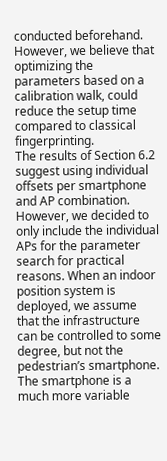conducted beforehand. However, we believe that optimizing the parameters based on a calibration walk, could reduce the setup time compared to classical fingerprinting.
The results of Section 6.2 suggest using individual offsets per smartphone and AP combination. However, we decided to only include the individual APs for the parameter search for practical reasons. When an indoor position system is deployed, we assume that the infrastructure can be controlled to some degree, but not the pedestrian’s smartphone. The smartphone is a much more variable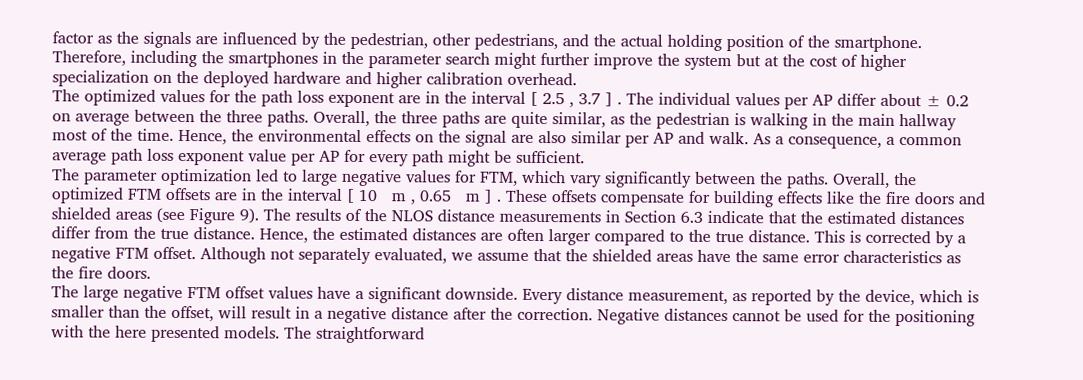factor as the signals are influenced by the pedestrian, other pedestrians, and the actual holding position of the smartphone. Therefore, including the smartphones in the parameter search might further improve the system but at the cost of higher specialization on the deployed hardware and higher calibration overhead.
The optimized values for the path loss exponent are in the interval [ 2.5 , 3.7 ] . The individual values per AP differ about ± 0.2 on average between the three paths. Overall, the three paths are quite similar, as the pedestrian is walking in the main hallway most of the time. Hence, the environmental effects on the signal are also similar per AP and walk. As a consequence, a common average path loss exponent value per AP for every path might be sufficient.
The parameter optimization led to large negative values for FTM, which vary significantly between the paths. Overall, the optimized FTM offsets are in the interval [ 10   m , 0.65   m ] . These offsets compensate for building effects like the fire doors and shielded areas (see Figure 9). The results of the NLOS distance measurements in Section 6.3 indicate that the estimated distances differ from the true distance. Hence, the estimated distances are often larger compared to the true distance. This is corrected by a negative FTM offset. Although not separately evaluated, we assume that the shielded areas have the same error characteristics as the fire doors.
The large negative FTM offset values have a significant downside. Every distance measurement, as reported by the device, which is smaller than the offset, will result in a negative distance after the correction. Negative distances cannot be used for the positioning with the here presented models. The straightforward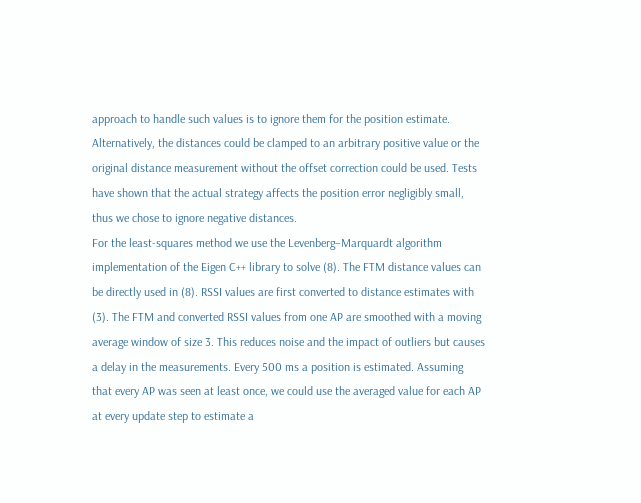approach to handle such values is to ignore them for the position estimate. Alternatively, the distances could be clamped to an arbitrary positive value or the original distance measurement without the offset correction could be used. Tests have shown that the actual strategy affects the position error negligibly small, thus we chose to ignore negative distances.
For the least-squares method we use the Levenberg–Marquardt algorithm implementation of the Eigen C++ library to solve (8). The FTM distance values can be directly used in (8). RSSI values are first converted to distance estimates with (3). The FTM and converted RSSI values from one AP are smoothed with a moving average window of size 3. This reduces noise and the impact of outliers but causes a delay in the measurements. Every 500 ms a position is estimated. Assuming that every AP was seen at least once, we could use the averaged value for each AP at every update step to estimate a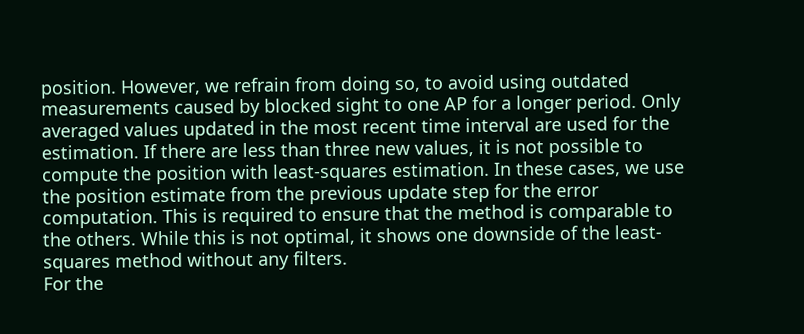position. However, we refrain from doing so, to avoid using outdated measurements caused by blocked sight to one AP for a longer period. Only averaged values updated in the most recent time interval are used for the estimation. If there are less than three new values, it is not possible to compute the position with least-squares estimation. In these cases, we use the position estimate from the previous update step for the error computation. This is required to ensure that the method is comparable to the others. While this is not optimal, it shows one downside of the least-squares method without any filters.
For the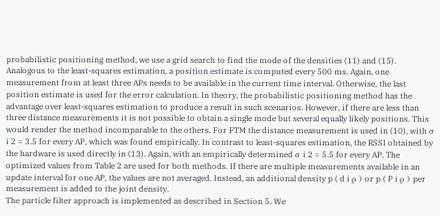probabilistic positioning method, we use a grid search to find the mode of the densities (11) and (15). Analogous to the least-squares estimation, a position estimate is computed every 500 ms. Again, one measurement from at least three APs needs to be available in the current time interval. Otherwise, the last position estimate is used for the error calculation. In theory, the probabilistic positioning method has the advantage over least-squares estimation to produce a result in such scenarios. However, if there are less than three distance measurements it is not possible to obtain a single mode but several equally likely positions. This would render the method incomparable to the others. For FTM the distance measurement is used in (10), with σ i 2 = 3.5 for every AP, which was found empirically. In contrast to least-squares estimation, the RSSI obtained by the hardware is used directly in (13). Again, with an empirically determined σ i 2 = 5.5 for every AP. The optimized values from Table 2 are used for both methods. If there are multiple measurements available in an update interval for one AP, the values are not averaged. Instead, an additional density p ( d i ρ ) or p ( P i ρ ) per measurement is added to the joint density.
The particle filter approach is implemented as described in Section 5. We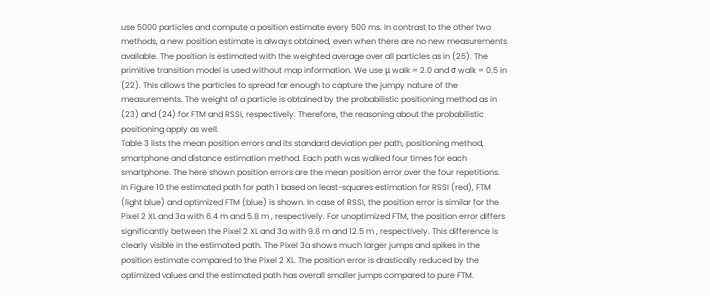use 5000 particles and compute a position estimate every 500 ms. In contrast to the other two methods, a new position estimate is always obtained, even when there are no new measurements available. The position is estimated with the weighted average over all particles as in (25). The primitive transition model is used without map information. We use μ walk = 2.0 and σ walk = 0.5 in (22). This allows the particles to spread far enough to capture the jumpy nature of the measurements. The weight of a particle is obtained by the probabilistic positioning method as in (23) and (24) for FTM and RSSI, respectively. Therefore, the reasoning about the probabilistic positioning apply as well.
Table 3 lists the mean position errors and its standard deviation per path, positioning method, smartphone and distance estimation method. Each path was walked four times for each smartphone. The here shown position errors are the mean position error over the four repetitions.
In Figure 10 the estimated path for path 1 based on least-squares estimation for RSSI (red), FTM (light blue) and optimized FTM (blue) is shown. In case of RSSI, the position error is similar for the Pixel 2 XL and 3a with 6.4 m and 5.8 m , respectively. For unoptimized FTM, the position error differs significantly between the Pixel 2 XL and 3a with 9.8 m and 12.5 m , respectively. This difference is clearly visible in the estimated path. The Pixel 3a shows much larger jumps and spikes in the position estimate compared to the Pixel 2 XL. The position error is drastically reduced by the optimized values and the estimated path has overall smaller jumps compared to pure FTM.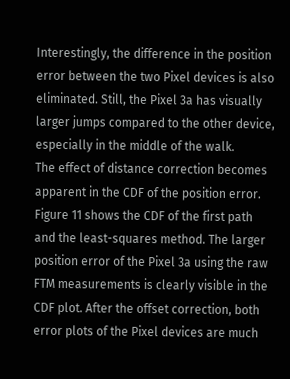Interestingly, the difference in the position error between the two Pixel devices is also eliminated. Still, the Pixel 3a has visually larger jumps compared to the other device, especially in the middle of the walk.
The effect of distance correction becomes apparent in the CDF of the position error. Figure 11 shows the CDF of the first path and the least-squares method. The larger position error of the Pixel 3a using the raw FTM measurements is clearly visible in the CDF plot. After the offset correction, both error plots of the Pixel devices are much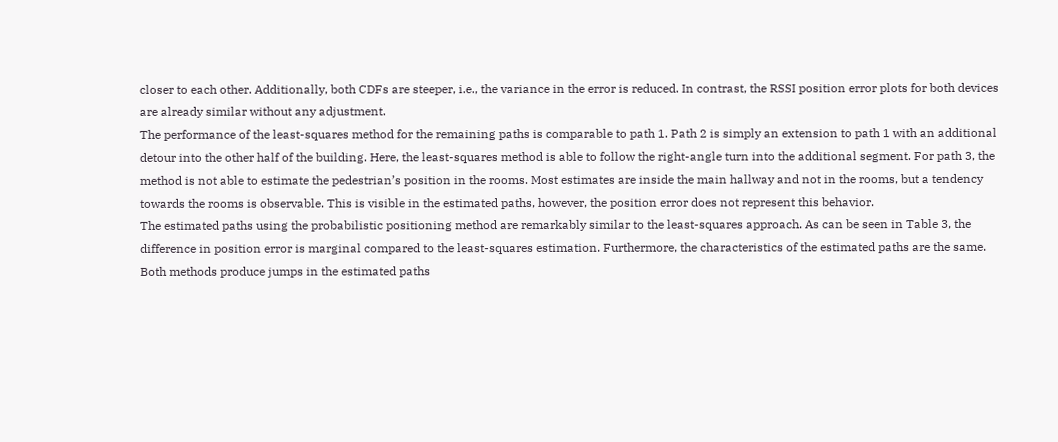closer to each other. Additionally, both CDFs are steeper, i.e., the variance in the error is reduced. In contrast, the RSSI position error plots for both devices are already similar without any adjustment.
The performance of the least-squares method for the remaining paths is comparable to path 1. Path 2 is simply an extension to path 1 with an additional detour into the other half of the building. Here, the least-squares method is able to follow the right-angle turn into the additional segment. For path 3, the method is not able to estimate the pedestrian’s position in the rooms. Most estimates are inside the main hallway and not in the rooms, but a tendency towards the rooms is observable. This is visible in the estimated paths, however, the position error does not represent this behavior.
The estimated paths using the probabilistic positioning method are remarkably similar to the least-squares approach. As can be seen in Table 3, the difference in position error is marginal compared to the least-squares estimation. Furthermore, the characteristics of the estimated paths are the same. Both methods produce jumps in the estimated paths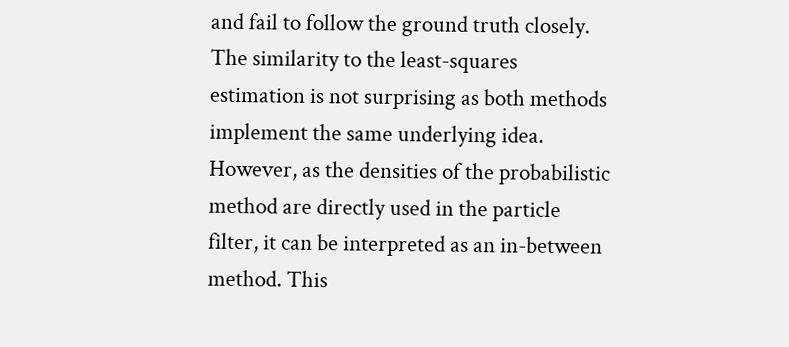and fail to follow the ground truth closely. The similarity to the least-squares estimation is not surprising as both methods implement the same underlying idea. However, as the densities of the probabilistic method are directly used in the particle filter, it can be interpreted as an in-between method. This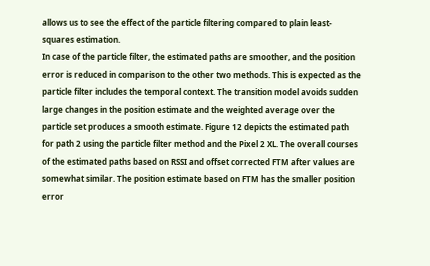allows us to see the effect of the particle filtering compared to plain least-squares estimation.
In case of the particle filter, the estimated paths are smoother, and the position error is reduced in comparison to the other two methods. This is expected as the particle filter includes the temporal context. The transition model avoids sudden large changes in the position estimate and the weighted average over the particle set produces a smooth estimate. Figure 12 depicts the estimated path for path 2 using the particle filter method and the Pixel 2 XL. The overall courses of the estimated paths based on RSSI and offset corrected FTM after values are somewhat similar. The position estimate based on FTM has the smaller position error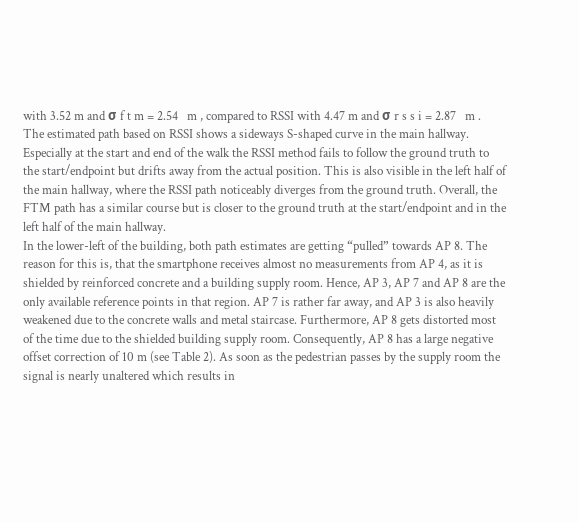with 3.52 m and σ f t m = 2.54   m , compared to RSSI with 4.47 m and σ r s s i = 2.87   m .
The estimated path based on RSSI shows a sideways S-shaped curve in the main hallway. Especially at the start and end of the walk the RSSI method fails to follow the ground truth to the start/endpoint but drifts away from the actual position. This is also visible in the left half of the main hallway, where the RSSI path noticeably diverges from the ground truth. Overall, the FTM path has a similar course but is closer to the ground truth at the start/endpoint and in the left half of the main hallway.
In the lower-left of the building, both path estimates are getting “pulled” towards AP 8. The reason for this is, that the smartphone receives almost no measurements from AP 4, as it is shielded by reinforced concrete and a building supply room. Hence, AP 3, AP 7 and AP 8 are the only available reference points in that region. AP 7 is rather far away, and AP 3 is also heavily weakened due to the concrete walls and metal staircase. Furthermore, AP 8 gets distorted most of the time due to the shielded building supply room. Consequently, AP 8 has a large negative offset correction of 10 m (see Table 2). As soon as the pedestrian passes by the supply room the signal is nearly unaltered which results in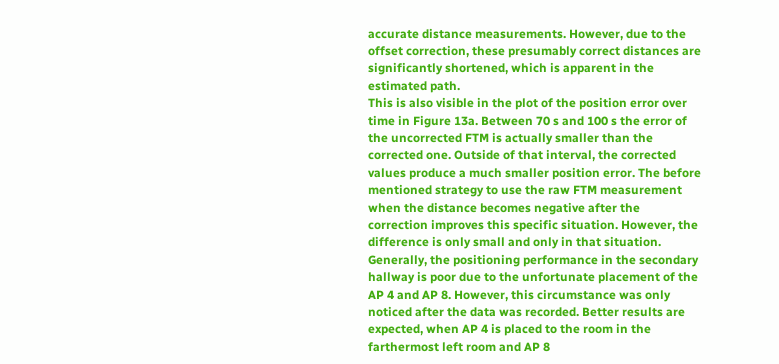accurate distance measurements. However, due to the offset correction, these presumably correct distances are significantly shortened, which is apparent in the estimated path.
This is also visible in the plot of the position error over time in Figure 13a. Between 70 s and 100 s the error of the uncorrected FTM is actually smaller than the corrected one. Outside of that interval, the corrected values produce a much smaller position error. The before mentioned strategy to use the raw FTM measurement when the distance becomes negative after the correction improves this specific situation. However, the difference is only small and only in that situation.
Generally, the positioning performance in the secondary hallway is poor due to the unfortunate placement of the AP 4 and AP 8. However, this circumstance was only noticed after the data was recorded. Better results are expected, when AP 4 is placed to the room in the farthermost left room and AP 8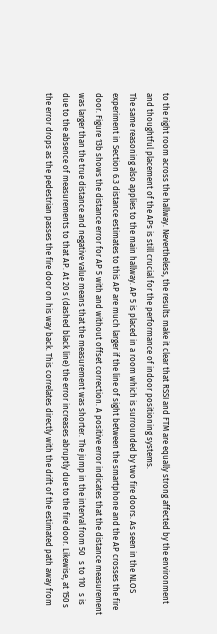to the right room across the hallway. Nevertheless, the results make it clear that RSSI and FTM are equally strong affected by the environment and thoughtful placement of the APs is still crucial for the performance of indoor positioning systems.
The same reasoning also applies to the main hallway. AP 5 is placed in a room which is surrounded by two fire doors. As seen in the NLOS experiment in Section 6.3 distance estimates to this AP are much larger if the line of sight between the smartphone and the AP crosses the fire door. Figure 13b shows the distance error for AP 5 with and without offset correction. A positive error indicates that the distance measurement was larger than the true distance and negative value means that the measurement was shorter. The jump in the interval from 50   s to 110   s is due to the absence of measurements to that AP. At 20 s (dashed black line) the error increases abruptly due to the fire door. Likewise, at 150 s the error drops as the pedestrian passes the fire door on his way back. This correlates directly with the drift of the estimated path away from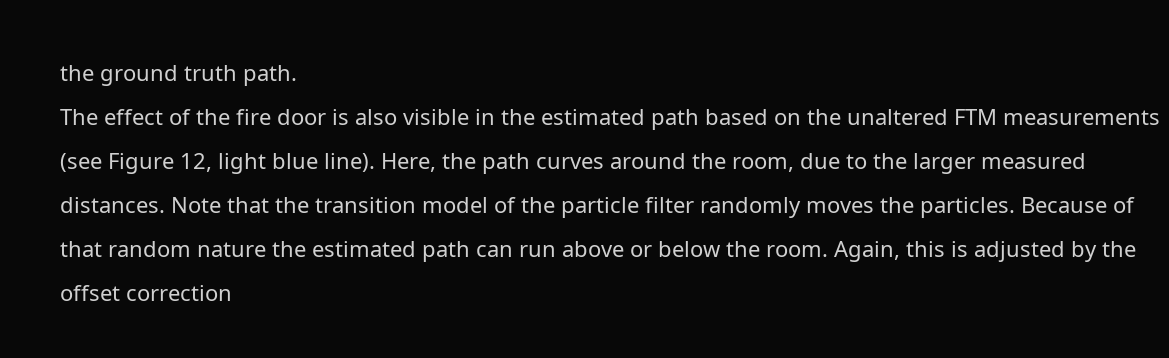the ground truth path.
The effect of the fire door is also visible in the estimated path based on the unaltered FTM measurements (see Figure 12, light blue line). Here, the path curves around the room, due to the larger measured distances. Note that the transition model of the particle filter randomly moves the particles. Because of that random nature the estimated path can run above or below the room. Again, this is adjusted by the offset correction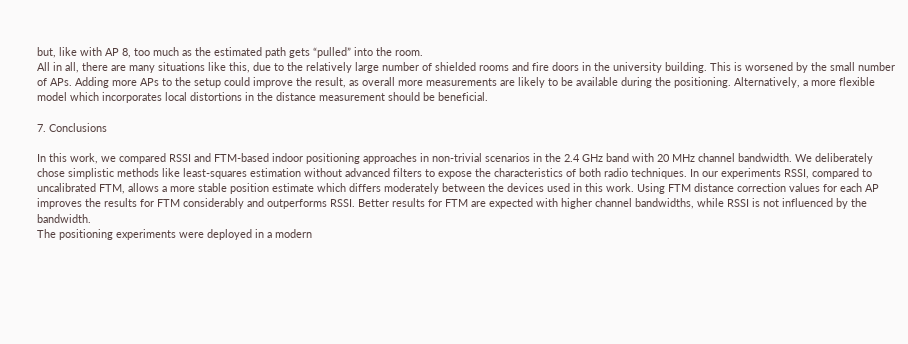but, like with AP 8, too much as the estimated path gets “pulled” into the room.
All in all, there are many situations like this, due to the relatively large number of shielded rooms and fire doors in the university building. This is worsened by the small number of APs. Adding more APs to the setup could improve the result, as overall more measurements are likely to be available during the positioning. Alternatively, a more flexible model which incorporates local distortions in the distance measurement should be beneficial.

7. Conclusions

In this work, we compared RSSI and FTM-based indoor positioning approaches in non-trivial scenarios in the 2.4 GHz band with 20 MHz channel bandwidth. We deliberately chose simplistic methods like least-squares estimation without advanced filters to expose the characteristics of both radio techniques. In our experiments RSSI, compared to uncalibrated FTM, allows a more stable position estimate which differs moderately between the devices used in this work. Using FTM distance correction values for each AP improves the results for FTM considerably and outperforms RSSI. Better results for FTM are expected with higher channel bandwidths, while RSSI is not influenced by the bandwidth.
The positioning experiments were deployed in a modern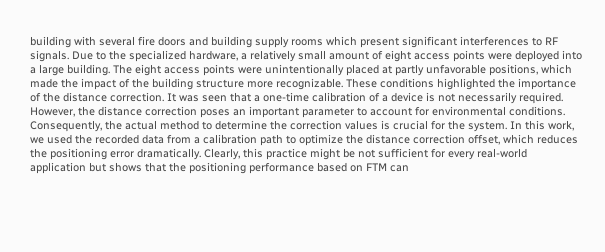building with several fire doors and building supply rooms which present significant interferences to RF signals. Due to the specialized hardware, a relatively small amount of eight access points were deployed into a large building. The eight access points were unintentionally placed at partly unfavorable positions, which made the impact of the building structure more recognizable. These conditions highlighted the importance of the distance correction. It was seen that a one-time calibration of a device is not necessarily required. However, the distance correction poses an important parameter to account for environmental conditions.
Consequently, the actual method to determine the correction values is crucial for the system. In this work, we used the recorded data from a calibration path to optimize the distance correction offset, which reduces the positioning error dramatically. Clearly, this practice might be not sufficient for every real-world application but shows that the positioning performance based on FTM can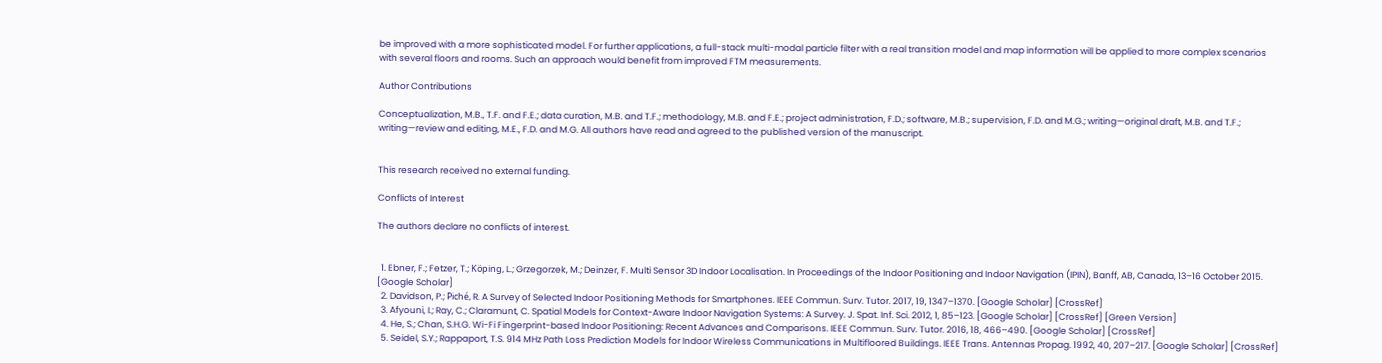be improved with a more sophisticated model. For further applications, a full-stack multi-modal particle filter with a real transition model and map information will be applied to more complex scenarios with several floors and rooms. Such an approach would benefit from improved FTM measurements.

Author Contributions

Conceptualization, M.B., T.F. and F.E.; data curation, M.B. and T.F.; methodology, M.B. and F.E.; project administration, F.D.; software, M.B.; supervision, F.D. and M.G.; writing—original draft, M.B. and T.F.; writing—review and editing, M.E., F.D. and M.G. All authors have read and agreed to the published version of the manuscript.


This research received no external funding.

Conflicts of Interest

The authors declare no conflicts of interest.


  1. Ebner, F.; Fetzer, T.; Köping, L.; Grzegorzek, M.; Deinzer, F. Multi Sensor 3D Indoor Localisation. In Proceedings of the Indoor Positioning and Indoor Navigation (IPIN), Banff, AB, Canada, 13–16 October 2015. [Google Scholar]
  2. Davidson, P.; Piché, R. A Survey of Selected Indoor Positioning Methods for Smartphones. IEEE Commun. Surv. Tutor. 2017, 19, 1347–1370. [Google Scholar] [CrossRef]
  3. Afyouni, I.; Ray, C.; Claramunt, C. Spatial Models for Context-Aware Indoor Navigation Systems: A Survey. J. Spat. Inf. Sci. 2012, 1, 85–123. [Google Scholar] [CrossRef] [Green Version]
  4. He, S.; Chan, S.H.G. Wi-Fi Fingerprint-based Indoor Positioning: Recent Advances and Comparisons. IEEE Commun. Surv. Tutor. 2016, 18, 466–490. [Google Scholar] [CrossRef]
  5. Seidel, S.Y.; Rappaport, T.S. 914 MHz Path Loss Prediction Models for Indoor Wireless Communications in Multifloored Buildings. IEEE Trans. Antennas Propag. 1992, 40, 207–217. [Google Scholar] [CrossRef]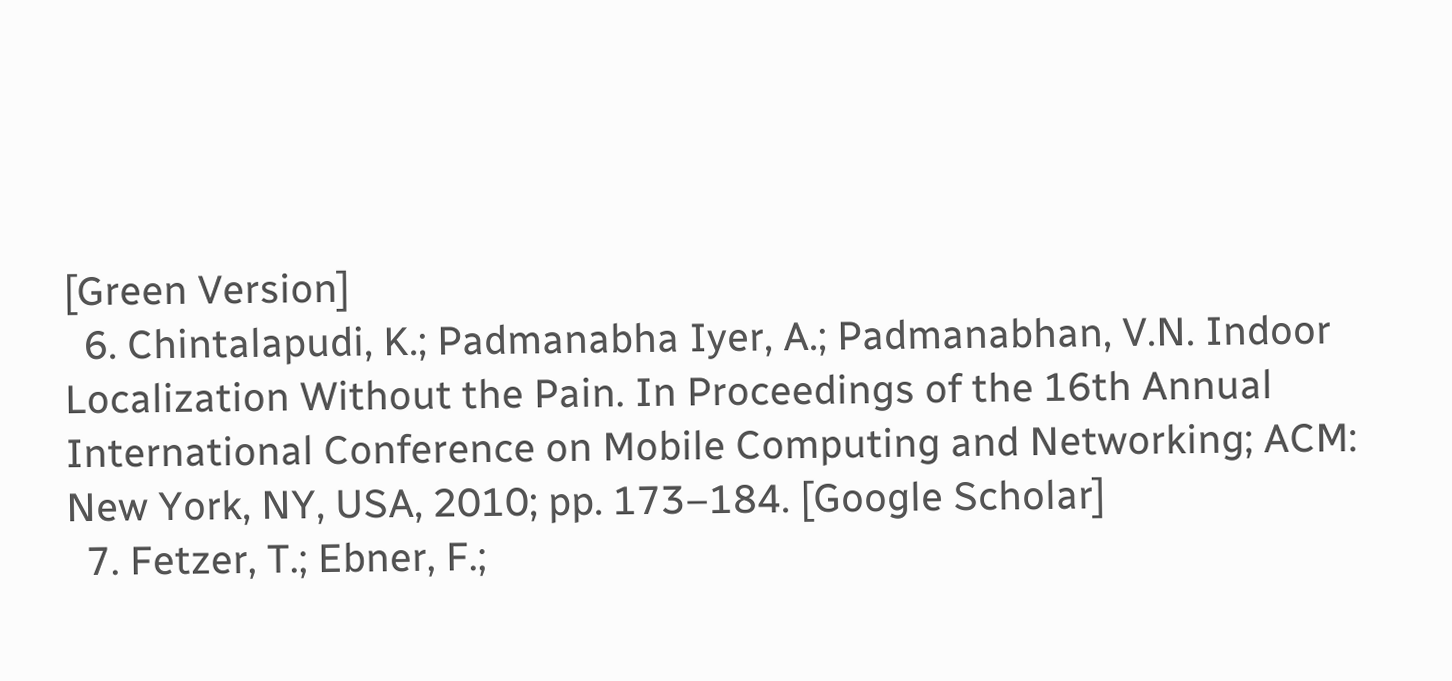[Green Version]
  6. Chintalapudi, K.; Padmanabha Iyer, A.; Padmanabhan, V.N. Indoor Localization Without the Pain. In Proceedings of the 16th Annual International Conference on Mobile Computing and Networking; ACM: New York, NY, USA, 2010; pp. 173–184. [Google Scholar]
  7. Fetzer, T.; Ebner, F.;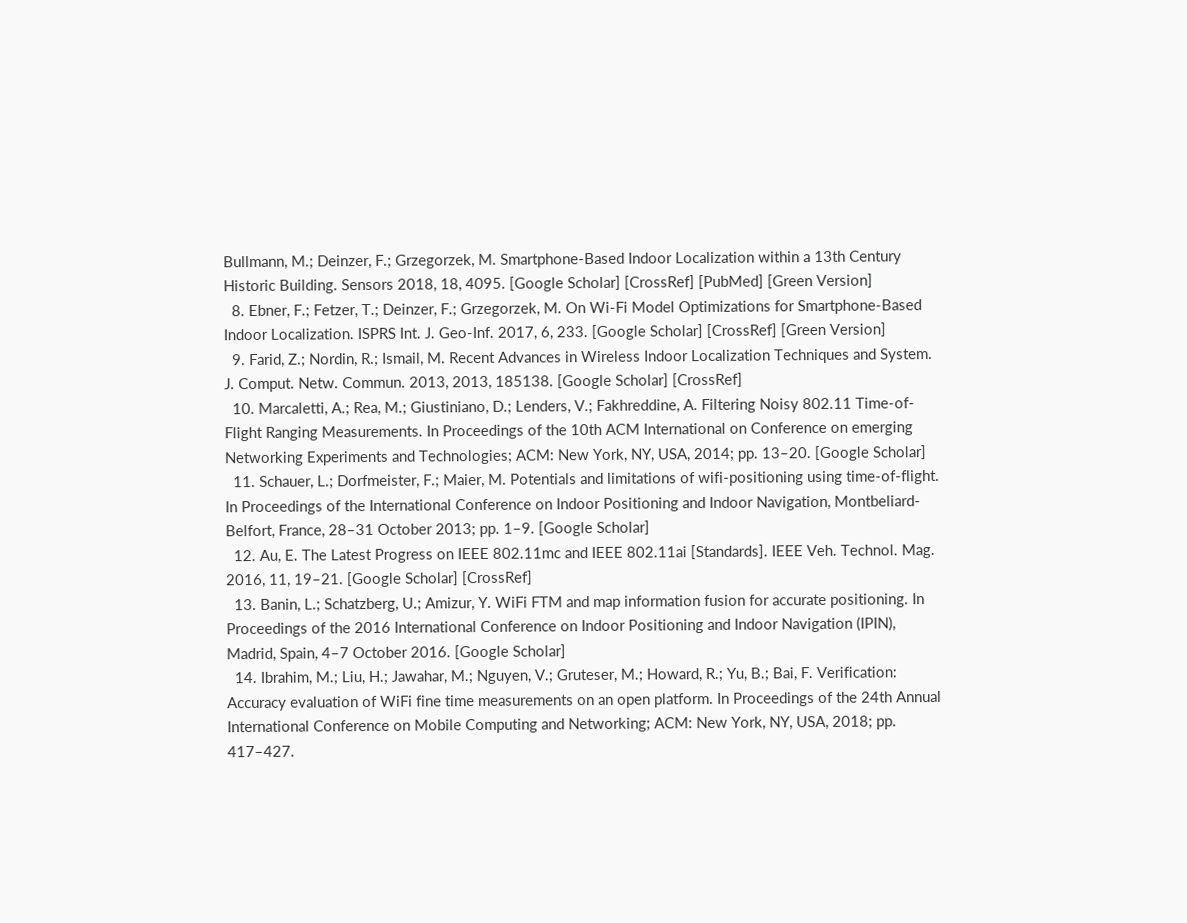Bullmann, M.; Deinzer, F.; Grzegorzek, M. Smartphone-Based Indoor Localization within a 13th Century Historic Building. Sensors 2018, 18, 4095. [Google Scholar] [CrossRef] [PubMed] [Green Version]
  8. Ebner, F.; Fetzer, T.; Deinzer, F.; Grzegorzek, M. On Wi-Fi Model Optimizations for Smartphone-Based Indoor Localization. ISPRS Int. J. Geo-Inf. 2017, 6, 233. [Google Scholar] [CrossRef] [Green Version]
  9. Farid, Z.; Nordin, R.; Ismail, M. Recent Advances in Wireless Indoor Localization Techniques and System. J. Comput. Netw. Commun. 2013, 2013, 185138. [Google Scholar] [CrossRef]
  10. Marcaletti, A.; Rea, M.; Giustiniano, D.; Lenders, V.; Fakhreddine, A. Filtering Noisy 802.11 Time-of-Flight Ranging Measurements. In Proceedings of the 10th ACM International on Conference on emerging Networking Experiments and Technologies; ACM: New York, NY, USA, 2014; pp. 13–20. [Google Scholar]
  11. Schauer, L.; Dorfmeister, F.; Maier, M. Potentials and limitations of wifi-positioning using time-of-flight. In Proceedings of the International Conference on Indoor Positioning and Indoor Navigation, Montbeliard-Belfort, France, 28–31 October 2013; pp. 1–9. [Google Scholar]
  12. Au, E. The Latest Progress on IEEE 802.11mc and IEEE 802.11ai [Standards]. IEEE Veh. Technol. Mag. 2016, 11, 19–21. [Google Scholar] [CrossRef]
  13. Banin, L.; Schatzberg, U.; Amizur, Y. WiFi FTM and map information fusion for accurate positioning. In Proceedings of the 2016 International Conference on Indoor Positioning and Indoor Navigation (IPIN), Madrid, Spain, 4–7 October 2016. [Google Scholar]
  14. Ibrahim, M.; Liu, H.; Jawahar, M.; Nguyen, V.; Gruteser, M.; Howard, R.; Yu, B.; Bai, F. Verification: Accuracy evaluation of WiFi fine time measurements on an open platform. In Proceedings of the 24th Annual International Conference on Mobile Computing and Networking; ACM: New York, NY, USA, 2018; pp. 417–427.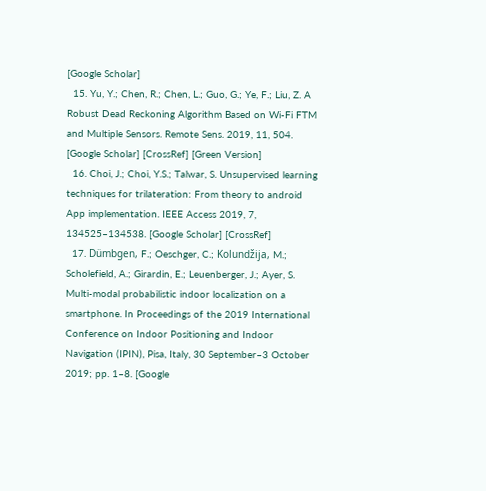[Google Scholar]
  15. Yu, Y.; Chen, R.; Chen, L.; Guo, G.; Ye, F.; Liu, Z. A Robust Dead Reckoning Algorithm Based on Wi-Fi FTM and Multiple Sensors. Remote Sens. 2019, 11, 504. [Google Scholar] [CrossRef] [Green Version]
  16. Choi, J.; Choi, Y.S.; Talwar, S. Unsupervised learning techniques for trilateration: From theory to android App implementation. IEEE Access 2019, 7, 134525–134538. [Google Scholar] [CrossRef]
  17. Dümbgen, F.; Oeschger, C.; Kolundžija, M.; Scholefield, A.; Girardin, E.; Leuenberger, J.; Ayer, S. Multi-modal probabilistic indoor localization on a smartphone. In Proceedings of the 2019 International Conference on Indoor Positioning and Indoor Navigation (IPIN), Pisa, Italy, 30 September–3 October 2019; pp. 1–8. [Google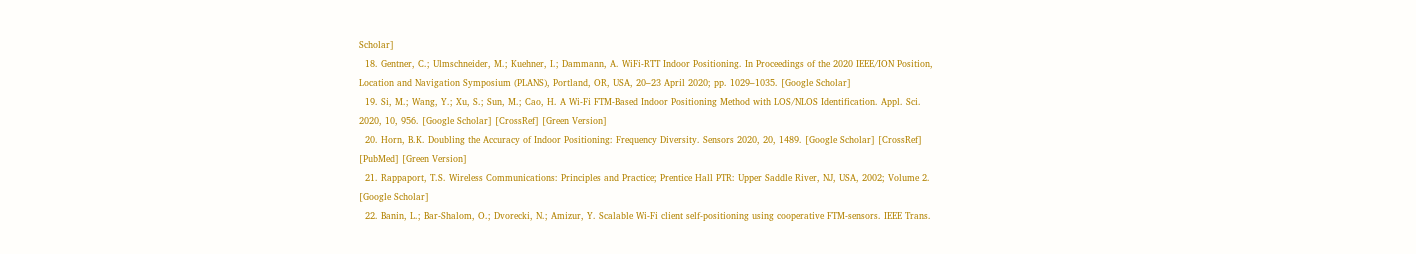Scholar]
  18. Gentner, C.; Ulmschneider, M.; Kuehner, I.; Dammann, A. WiFi-RTT Indoor Positioning. In Proceedings of the 2020 IEEE/ION Position, Location and Navigation Symposium (PLANS), Portland, OR, USA, 20–23 April 2020; pp. 1029–1035. [Google Scholar]
  19. Si, M.; Wang, Y.; Xu, S.; Sun, M.; Cao, H. A Wi-Fi FTM-Based Indoor Positioning Method with LOS/NLOS Identification. Appl. Sci. 2020, 10, 956. [Google Scholar] [CrossRef] [Green Version]
  20. Horn, B.K. Doubling the Accuracy of Indoor Positioning: Frequency Diversity. Sensors 2020, 20, 1489. [Google Scholar] [CrossRef] [PubMed] [Green Version]
  21. Rappaport, T.S. Wireless Communications: Principles and Practice; Prentice Hall PTR: Upper Saddle River, NJ, USA, 2002; Volume 2. [Google Scholar]
  22. Banin, L.; Bar-Shalom, O.; Dvorecki, N.; Amizur, Y. Scalable Wi-Fi client self-positioning using cooperative FTM-sensors. IEEE Trans.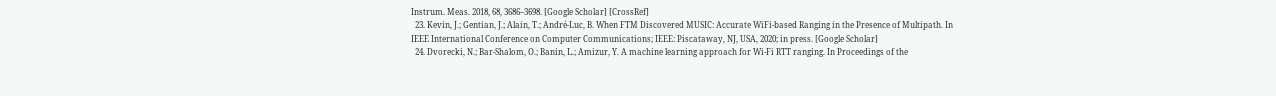Instrum. Meas. 2018, 68, 3686–3698. [Google Scholar] [CrossRef]
  23. Kevin, J.; Gentian, J.; Alain, T.; André-Luc, B. When FTM Discovered MUSIC: Accurate WiFi-based Ranging in the Presence of Multipath. In IEEE International Conference on Computer Communications; IEEE: Piscataway, NJ, USA, 2020; in press. [Google Scholar]
  24. Dvorecki, N.; Bar-Shalom, O.; Banin, L.; Amizur, Y. A machine learning approach for Wi-Fi RTT ranging. In Proceedings of the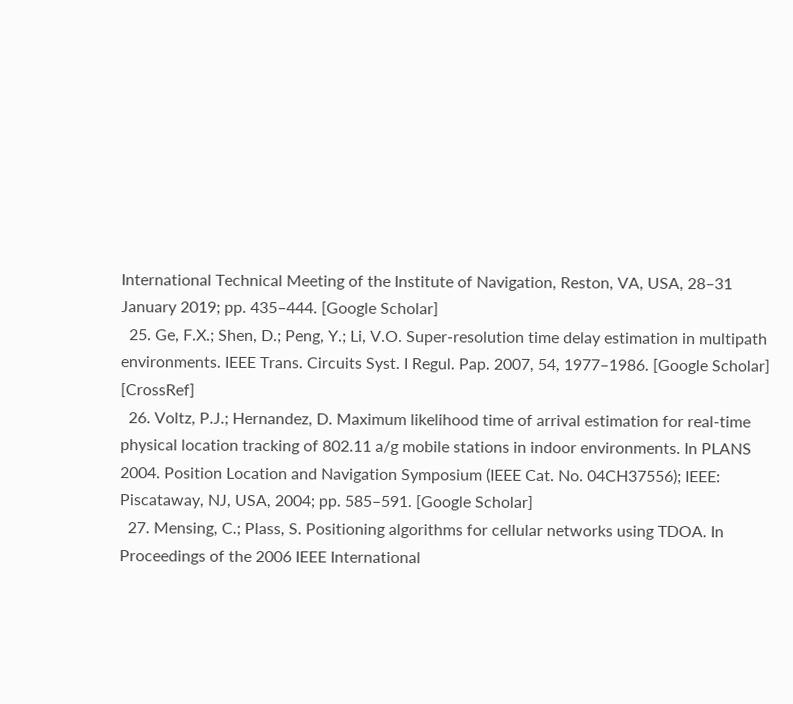International Technical Meeting of the Institute of Navigation, Reston, VA, USA, 28–31 January 2019; pp. 435–444. [Google Scholar]
  25. Ge, F.X.; Shen, D.; Peng, Y.; Li, V.O. Super-resolution time delay estimation in multipath environments. IEEE Trans. Circuits Syst. I Regul. Pap. 2007, 54, 1977–1986. [Google Scholar] [CrossRef]
  26. Voltz, P.J.; Hernandez, D. Maximum likelihood time of arrival estimation for real-time physical location tracking of 802.11 a/g mobile stations in indoor environments. In PLANS 2004. Position Location and Navigation Symposium (IEEE Cat. No. 04CH37556); IEEE: Piscataway, NJ, USA, 2004; pp. 585–591. [Google Scholar]
  27. Mensing, C.; Plass, S. Positioning algorithms for cellular networks using TDOA. In Proceedings of the 2006 IEEE International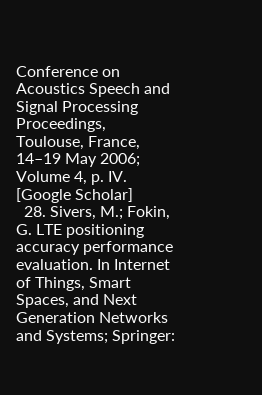Conference on Acoustics Speech and Signal Processing Proceedings, Toulouse, France, 14–19 May 2006; Volume 4, p. IV. [Google Scholar]
  28. Sivers, M.; Fokin, G. LTE positioning accuracy performance evaluation. In Internet of Things, Smart Spaces, and Next Generation Networks and Systems; Springer: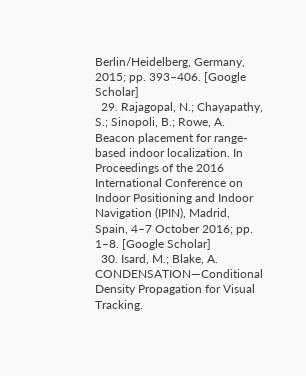Berlin/Heidelberg, Germany, 2015; pp. 393–406. [Google Scholar]
  29. Rajagopal, N.; Chayapathy, S.; Sinopoli, B.; Rowe, A. Beacon placement for range-based indoor localization. In Proceedings of the 2016 International Conference on Indoor Positioning and Indoor Navigation (IPIN), Madrid, Spain, 4–7 October 2016; pp. 1–8. [Google Scholar]
  30. Isard, M.; Blake, A. CONDENSATION—Conditional Density Propagation for Visual Tracking.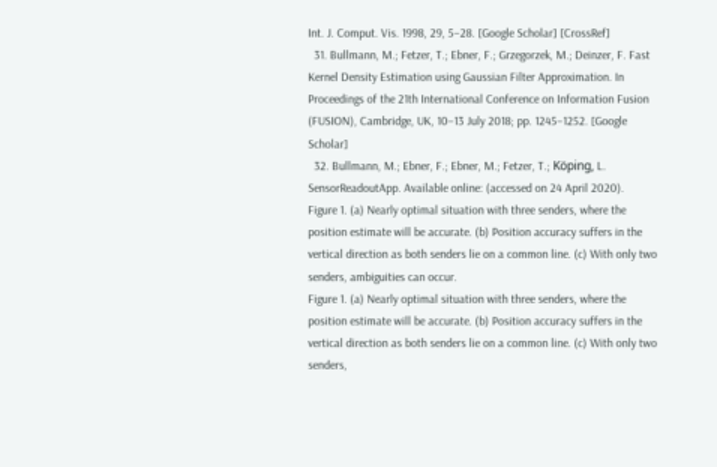Int. J. Comput. Vis. 1998, 29, 5–28. [Google Scholar] [CrossRef]
  31. Bullmann, M.; Fetzer, T.; Ebner, F.; Grzegorzek, M.; Deinzer, F. Fast Kernel Density Estimation using Gaussian Filter Approximation. In Proceedings of the 21th International Conference on Information Fusion (FUSION), Cambridge, UK, 10–13 July 2018; pp. 1245–1252. [Google Scholar]
  32. Bullmann, M.; Ebner, F.; Ebner, M.; Fetzer, T.; Köping, L. SensorReadoutApp. Available online: (accessed on 24 April 2020).
Figure 1. (a) Nearly optimal situation with three senders, where the position estimate will be accurate. (b) Position accuracy suffers in the vertical direction as both senders lie on a common line. (c) With only two senders, ambiguities can occur.
Figure 1. (a) Nearly optimal situation with three senders, where the position estimate will be accurate. (b) Position accuracy suffers in the vertical direction as both senders lie on a common line. (c) With only two senders,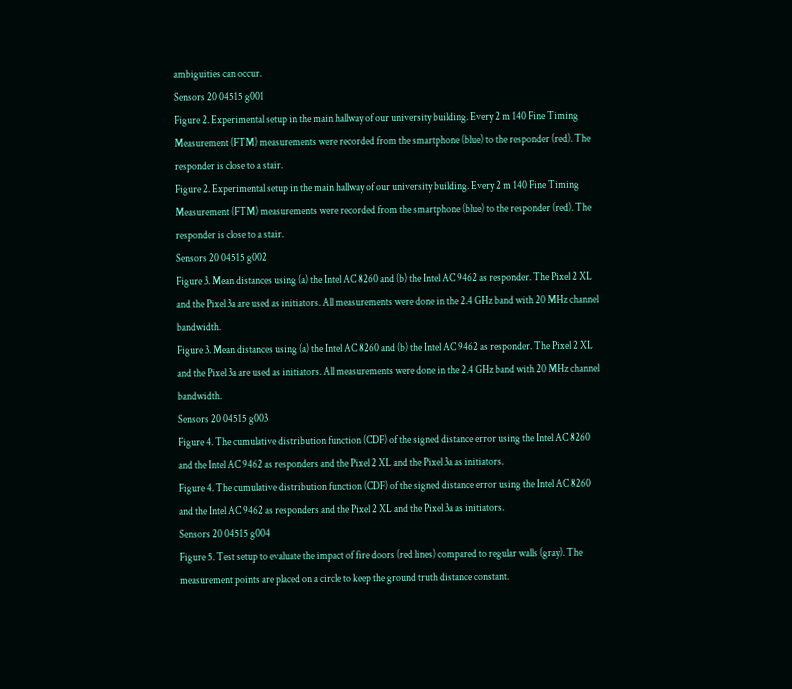ambiguities can occur.
Sensors 20 04515 g001
Figure 2. Experimental setup in the main hallway of our university building. Every 2 m 140 Fine Timing Measurement (FTM) measurements were recorded from the smartphone (blue) to the responder (red). The responder is close to a stair.
Figure 2. Experimental setup in the main hallway of our university building. Every 2 m 140 Fine Timing Measurement (FTM) measurements were recorded from the smartphone (blue) to the responder (red). The responder is close to a stair.
Sensors 20 04515 g002
Figure 3. Mean distances using (a) the Intel AC 8260 and (b) the Intel AC 9462 as responder. The Pixel 2 XL and the Pixel 3a are used as initiators. All measurements were done in the 2.4 GHz band with 20 MHz channel bandwidth.
Figure 3. Mean distances using (a) the Intel AC 8260 and (b) the Intel AC 9462 as responder. The Pixel 2 XL and the Pixel 3a are used as initiators. All measurements were done in the 2.4 GHz band with 20 MHz channel bandwidth.
Sensors 20 04515 g003
Figure 4. The cumulative distribution function (CDF) of the signed distance error using the Intel AC 8260 and the Intel AC 9462 as responders and the Pixel 2 XL and the Pixel 3a as initiators.
Figure 4. The cumulative distribution function (CDF) of the signed distance error using the Intel AC 8260 and the Intel AC 9462 as responders and the Pixel 2 XL and the Pixel 3a as initiators.
Sensors 20 04515 g004
Figure 5. Test setup to evaluate the impact of fire doors (red lines) compared to regular walls (gray). The measurement points are placed on a circle to keep the ground truth distance constant.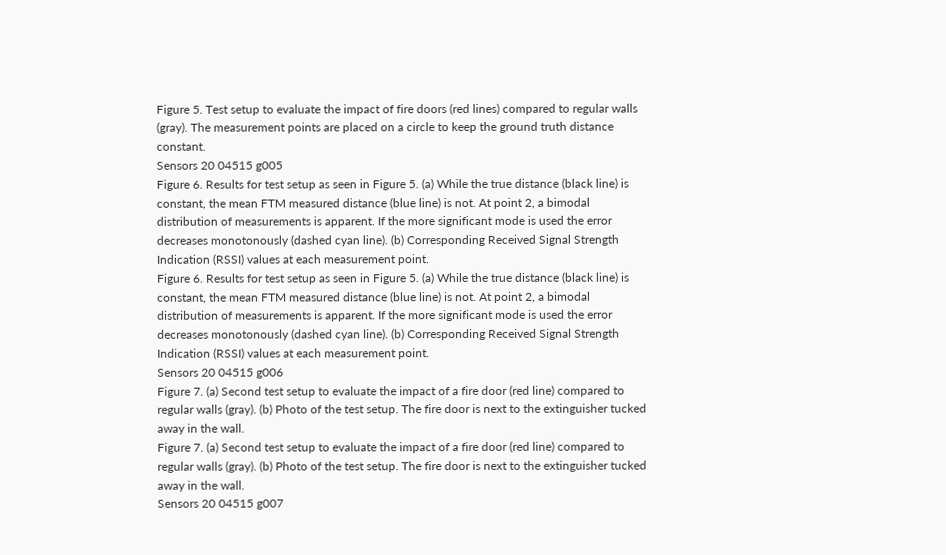Figure 5. Test setup to evaluate the impact of fire doors (red lines) compared to regular walls (gray). The measurement points are placed on a circle to keep the ground truth distance constant.
Sensors 20 04515 g005
Figure 6. Results for test setup as seen in Figure 5. (a) While the true distance (black line) is constant, the mean FTM measured distance (blue line) is not. At point 2, a bimodal distribution of measurements is apparent. If the more significant mode is used the error decreases monotonously (dashed cyan line). (b) Corresponding Received Signal Strength Indication (RSSI) values at each measurement point.
Figure 6. Results for test setup as seen in Figure 5. (a) While the true distance (black line) is constant, the mean FTM measured distance (blue line) is not. At point 2, a bimodal distribution of measurements is apparent. If the more significant mode is used the error decreases monotonously (dashed cyan line). (b) Corresponding Received Signal Strength Indication (RSSI) values at each measurement point.
Sensors 20 04515 g006
Figure 7. (a) Second test setup to evaluate the impact of a fire door (red line) compared to regular walls (gray). (b) Photo of the test setup. The fire door is next to the extinguisher tucked away in the wall.
Figure 7. (a) Second test setup to evaluate the impact of a fire door (red line) compared to regular walls (gray). (b) Photo of the test setup. The fire door is next to the extinguisher tucked away in the wall.
Sensors 20 04515 g007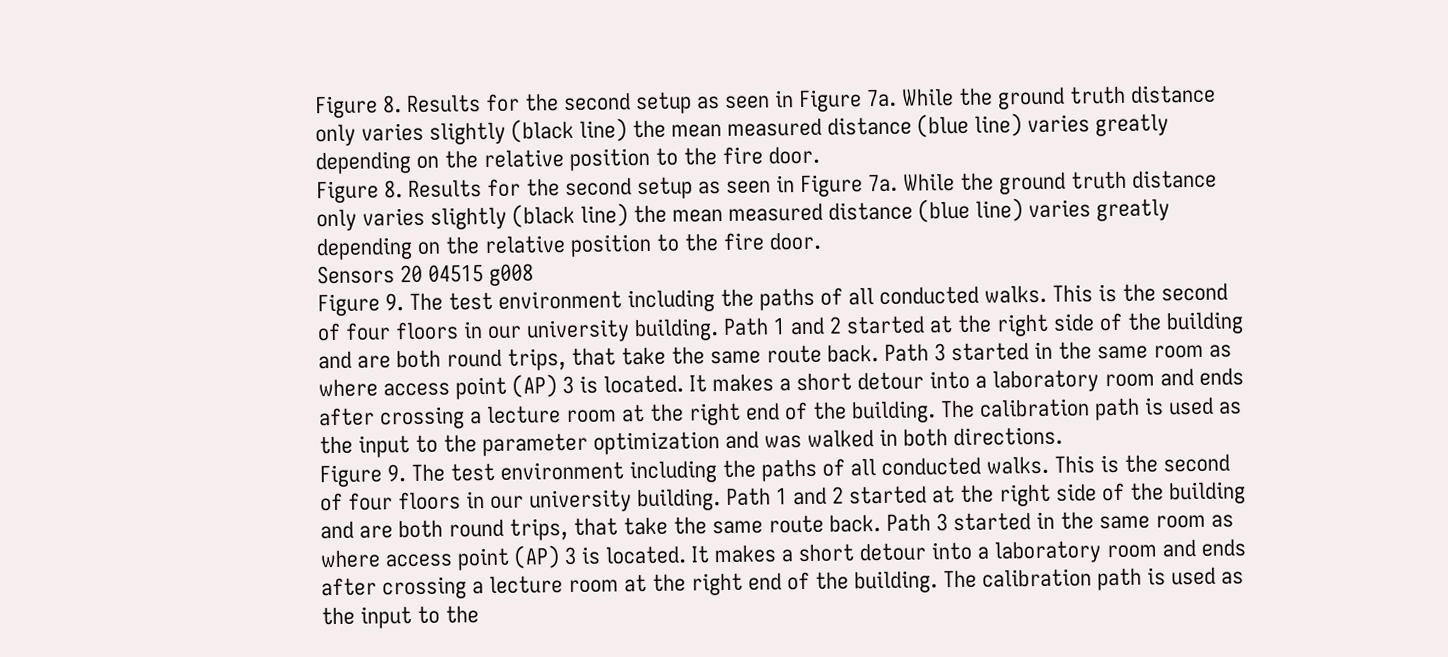Figure 8. Results for the second setup as seen in Figure 7a. While the ground truth distance only varies slightly (black line) the mean measured distance (blue line) varies greatly depending on the relative position to the fire door.
Figure 8. Results for the second setup as seen in Figure 7a. While the ground truth distance only varies slightly (black line) the mean measured distance (blue line) varies greatly depending on the relative position to the fire door.
Sensors 20 04515 g008
Figure 9. The test environment including the paths of all conducted walks. This is the second of four floors in our university building. Path 1 and 2 started at the right side of the building and are both round trips, that take the same route back. Path 3 started in the same room as where access point (AP) 3 is located. It makes a short detour into a laboratory room and ends after crossing a lecture room at the right end of the building. The calibration path is used as the input to the parameter optimization and was walked in both directions.
Figure 9. The test environment including the paths of all conducted walks. This is the second of four floors in our university building. Path 1 and 2 started at the right side of the building and are both round trips, that take the same route back. Path 3 started in the same room as where access point (AP) 3 is located. It makes a short detour into a laboratory room and ends after crossing a lecture room at the right end of the building. The calibration path is used as the input to the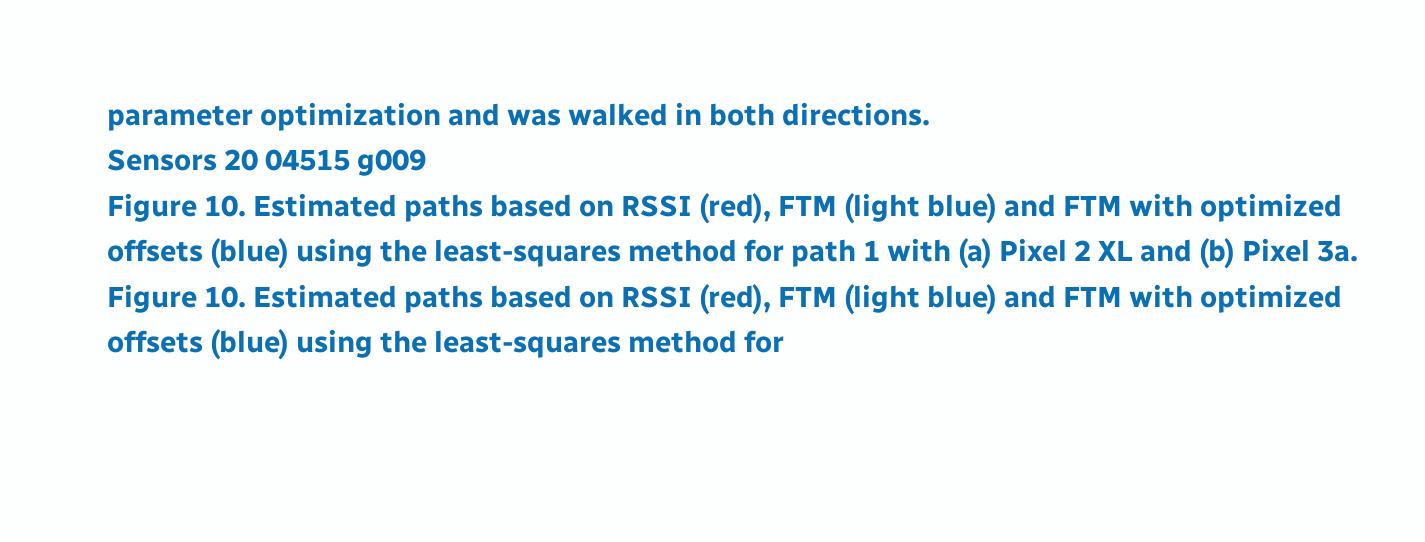parameter optimization and was walked in both directions.
Sensors 20 04515 g009
Figure 10. Estimated paths based on RSSI (red), FTM (light blue) and FTM with optimized offsets (blue) using the least-squares method for path 1 with (a) Pixel 2 XL and (b) Pixel 3a.
Figure 10. Estimated paths based on RSSI (red), FTM (light blue) and FTM with optimized offsets (blue) using the least-squares method for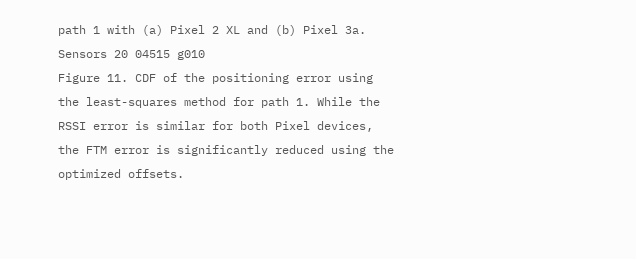path 1 with (a) Pixel 2 XL and (b) Pixel 3a.
Sensors 20 04515 g010
Figure 11. CDF of the positioning error using the least-squares method for path 1. While the RSSI error is similar for both Pixel devices, the FTM error is significantly reduced using the optimized offsets.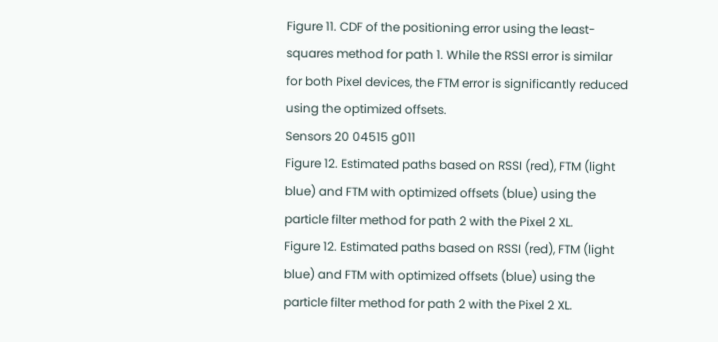Figure 11. CDF of the positioning error using the least-squares method for path 1. While the RSSI error is similar for both Pixel devices, the FTM error is significantly reduced using the optimized offsets.
Sensors 20 04515 g011
Figure 12. Estimated paths based on RSSI (red), FTM (light blue) and FTM with optimized offsets (blue) using the particle filter method for path 2 with the Pixel 2 XL.
Figure 12. Estimated paths based on RSSI (red), FTM (light blue) and FTM with optimized offsets (blue) using the particle filter method for path 2 with the Pixel 2 XL.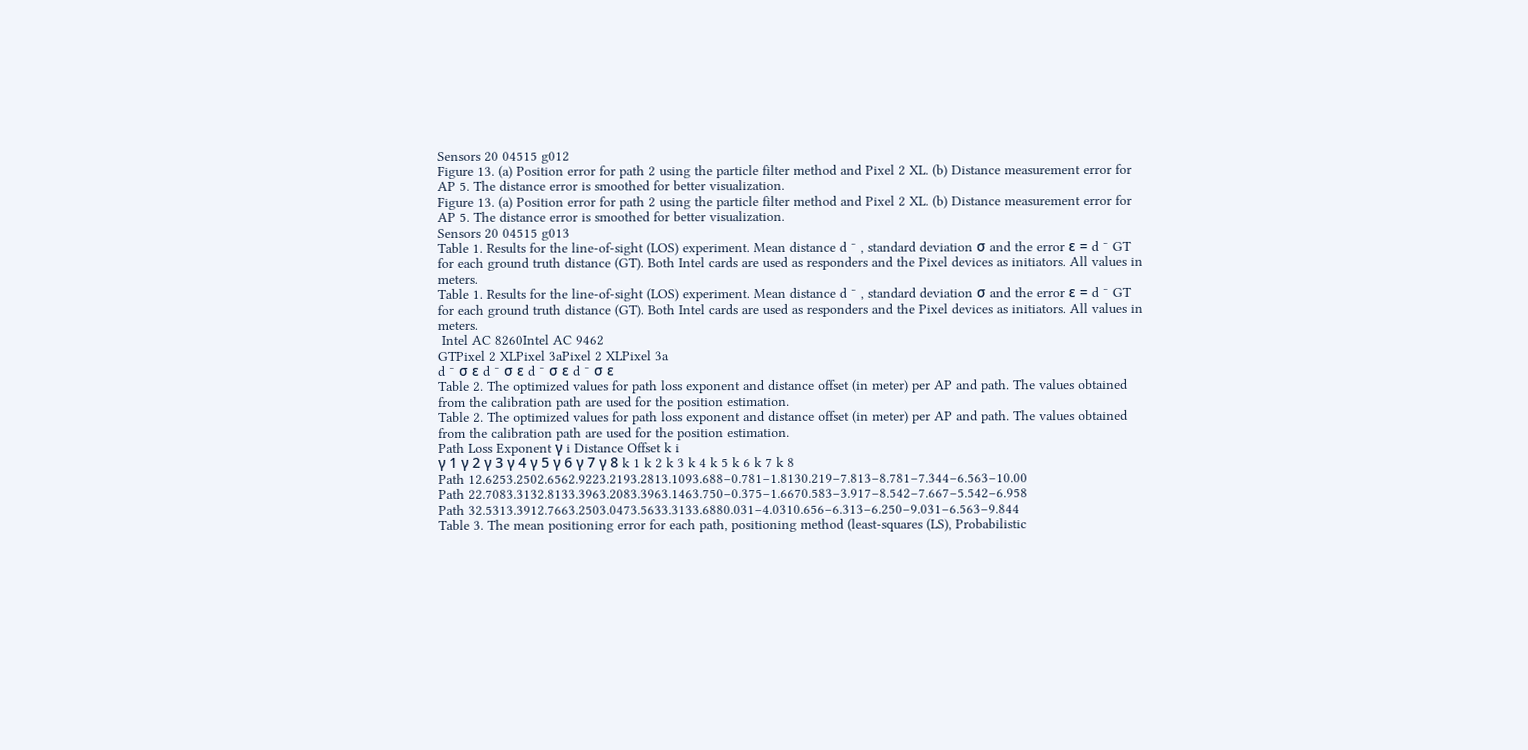Sensors 20 04515 g012
Figure 13. (a) Position error for path 2 using the particle filter method and Pixel 2 XL. (b) Distance measurement error for AP 5. The distance error is smoothed for better visualization.
Figure 13. (a) Position error for path 2 using the particle filter method and Pixel 2 XL. (b) Distance measurement error for AP 5. The distance error is smoothed for better visualization.
Sensors 20 04515 g013
Table 1. Results for the line-of-sight (LOS) experiment. Mean distance d ¯ , standard deviation σ and the error ε = d ¯ GT for each ground truth distance (GT). Both Intel cards are used as responders and the Pixel devices as initiators. All values in meters.
Table 1. Results for the line-of-sight (LOS) experiment. Mean distance d ¯ , standard deviation σ and the error ε = d ¯ GT for each ground truth distance (GT). Both Intel cards are used as responders and the Pixel devices as initiators. All values in meters.
 Intel AC 8260Intel AC 9462
GTPixel 2 XLPixel 3aPixel 2 XLPixel 3a
d ¯ σ ε d ¯ σ ε d ¯ σ ε d ¯ σ ε
Table 2. The optimized values for path loss exponent and distance offset (in meter) per AP and path. The values obtained from the calibration path are used for the position estimation.
Table 2. The optimized values for path loss exponent and distance offset (in meter) per AP and path. The values obtained from the calibration path are used for the position estimation.
Path Loss Exponent γ i Distance Offset k i
γ 1 γ 2 γ 3 γ 4 γ 5 γ 6 γ 7 γ 8 k 1 k 2 k 3 k 4 k 5 k 6 k 7 k 8
Path 12.6253.2502.6562.9223.2193.2813.1093.688−0.781−1.8130.219−7.813−8.781−7.344−6.563−10.00
Path 22.7083.3132.8133.3963.2083.3963.1463.750−0.375−1.6670.583−3.917−8.542−7.667−5.542−6.958
Path 32.5313.3912.7663.2503.0473.5633.3133.6880.031−4.0310.656−6.313−6.250−9.031−6.563−9.844
Table 3. The mean positioning error for each path, positioning method (least-squares (LS), Probabilistic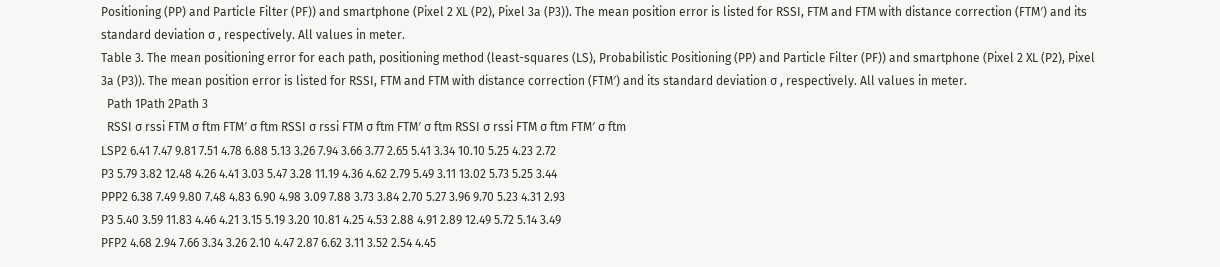Positioning (PP) and Particle Filter (PF)) and smartphone (Pixel 2 XL (P2), Pixel 3a (P3)). The mean position error is listed for RSSI, FTM and FTM with distance correction (FTM′) and its standard deviation σ , respectively. All values in meter.
Table 3. The mean positioning error for each path, positioning method (least-squares (LS), Probabilistic Positioning (PP) and Particle Filter (PF)) and smartphone (Pixel 2 XL (P2), Pixel 3a (P3)). The mean position error is listed for RSSI, FTM and FTM with distance correction (FTM′) and its standard deviation σ , respectively. All values in meter.
  Path 1Path 2Path 3
  RSSI σ rssi FTM σ ftm FTM′ σ ftm RSSI σ rssi FTM σ ftm FTM′ σ ftm RSSI σ rssi FTM σ ftm FTM′ σ ftm
LSP2 6.41 7.47 9.81 7.51 4.78 6.88 5.13 3.26 7.94 3.66 3.77 2.65 5.41 3.34 10.10 5.25 4.23 2.72
P3 5.79 3.82 12.48 4.26 4.41 3.03 5.47 3.28 11.19 4.36 4.62 2.79 5.49 3.11 13.02 5.73 5.25 3.44
PPP2 6.38 7.49 9.80 7.48 4.83 6.90 4.98 3.09 7.88 3.73 3.84 2.70 5.27 3.96 9.70 5.23 4.31 2.93
P3 5.40 3.59 11.83 4.46 4.21 3.15 5.19 3.20 10.81 4.25 4.53 2.88 4.91 2.89 12.49 5.72 5.14 3.49
PFP2 4.68 2.94 7.66 3.34 3.26 2.10 4.47 2.87 6.62 3.11 3.52 2.54 4.45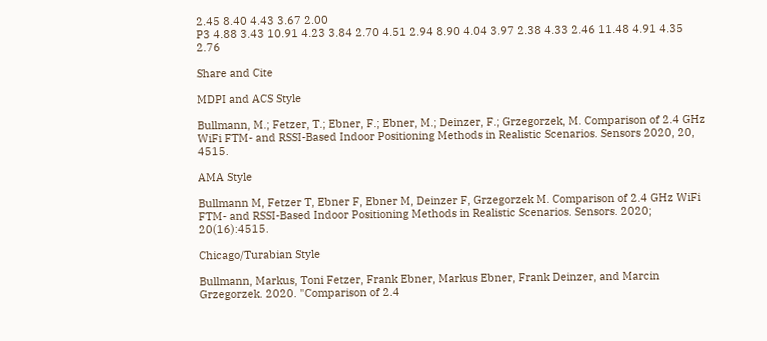2.45 8.40 4.43 3.67 2.00
P3 4.88 3.43 10.91 4.23 3.84 2.70 4.51 2.94 8.90 4.04 3.97 2.38 4.33 2.46 11.48 4.91 4.35 2.76

Share and Cite

MDPI and ACS Style

Bullmann, M.; Fetzer, T.; Ebner, F.; Ebner, M.; Deinzer, F.; Grzegorzek, M. Comparison of 2.4 GHz WiFi FTM- and RSSI-Based Indoor Positioning Methods in Realistic Scenarios. Sensors 2020, 20, 4515.

AMA Style

Bullmann M, Fetzer T, Ebner F, Ebner M, Deinzer F, Grzegorzek M. Comparison of 2.4 GHz WiFi FTM- and RSSI-Based Indoor Positioning Methods in Realistic Scenarios. Sensors. 2020; 20(16):4515.

Chicago/Turabian Style

Bullmann, Markus, Toni Fetzer, Frank Ebner, Markus Ebner, Frank Deinzer, and Marcin Grzegorzek. 2020. "Comparison of 2.4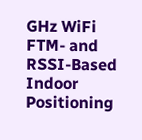GHz WiFi FTM- and RSSI-Based Indoor Positioning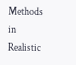Methods in Realistic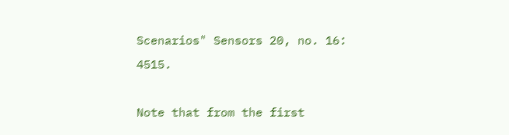Scenarios" Sensors 20, no. 16: 4515.

Note that from the first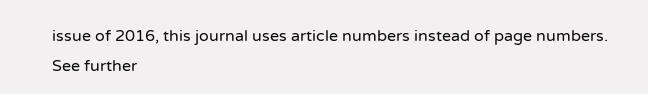issue of 2016, this journal uses article numbers instead of page numbers. See further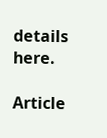details here.

Article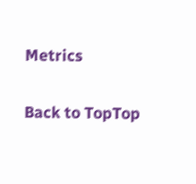Metrics

Back to TopTop